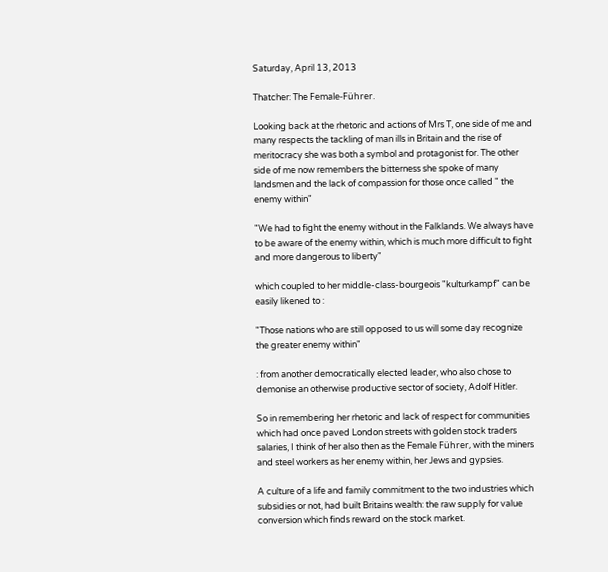Saturday, April 13, 2013

Thatcher: The Female-Führer.

Looking back at the rhetoric and actions of Mrs T, one side of me and many respects the tackling of man ills in Britain and the rise of meritocracy she was both a symbol and protagonist for. The other side of me now remembers the bitterness she spoke of many landsmen and the lack of compassion for those once called " the enemy within"

"We had to fight the enemy without in the Falklands. We always have to be aware of the enemy within, which is much more difficult to fight and more dangerous to liberty"

which coupled to her middle-class-bourgeois "kulturkampf" can be easily likened to :

"Those nations who are still opposed to us will some day recognize the greater enemy within"

: from another democratically elected leader, who also chose to demonise an otherwise productive sector of society, Adolf Hitler.

So in remembering her rhetoric and lack of respect for communities which had once paved London streets with golden stock traders salaries, I think of her also then as the Female Führer, with the miners and steel workers as her enemy within, her Jews and gypsies.

A culture of a life and family commitment to the two industries which subsidies or not, had built Britains wealth: the raw supply for value conversion which finds reward on the stock market.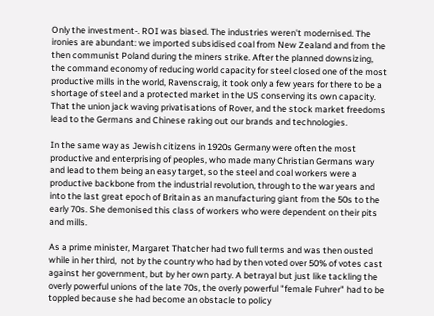Only the investment-. ROI was biased. The industries weren't modernised. The ironies are abundant: we imported subsidised coal from New Zealand and from the then communist Poland during the miners strike. After the planned downsizing, the command economy of reducing world capacity for steel closed one of the most productive mills in the world, Ravenscraig, it took only a few years for there to be a shortage of steel and a protected market in the US conserving its own capacity. That the union jack waving privatisations of Rover, and the stock market freedoms lead to the Germans and Chinese raking out our brands and technologies.

In the same way as Jewish citizens in 1920s Germany were often the most productive and enterprising of peoples, who made many Christian Germans wary and lead to them being an easy target, so the steel and coal workers were a productive backbone from the industrial revolution, through to the war years and into the last great epoch of Britain as an manufacturing giant from the 50s to the early 70s. She demonised this class of workers who were dependent on their pits and mills.

As a prime minister, Margaret Thatcher had two full terms and was then ousted while in her third,  not by the country who had by then voted over 50% of votes cast against her government, but by her own party. A betrayal but just like tackling the overly powerful unions of the late 70s, the overly powerful "female Fuhrer" had to be toppled because she had become an obstacle to policy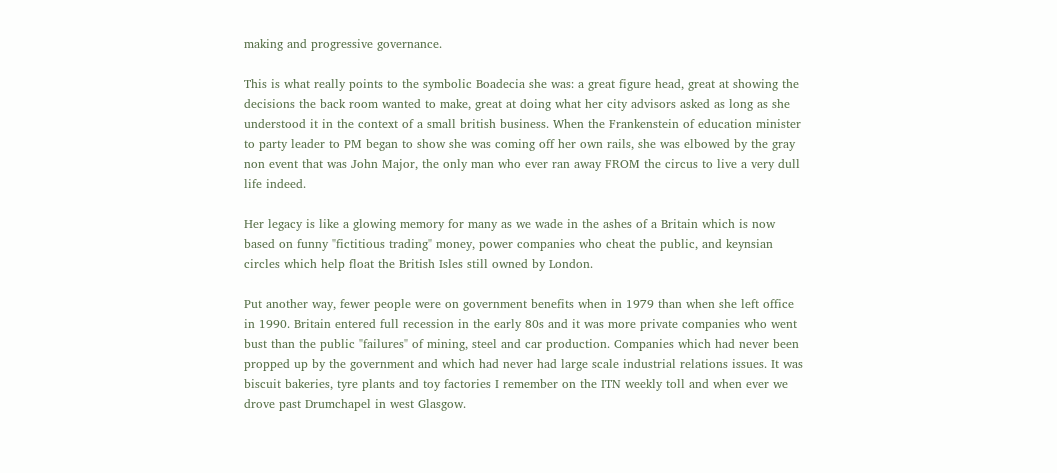making and progressive governance.

This is what really points to the symbolic Boadecia she was: a great figure head, great at showing the decisions the back room wanted to make, great at doing what her city advisors asked as long as she understood it in the context of a small british business. When the Frankenstein of education minister to party leader to PM began to show she was coming off her own rails, she was elbowed by the gray non event that was John Major, the only man who ever ran away FROM the circus to live a very dull life indeed.

Her legacy is like a glowing memory for many as we wade in the ashes of a Britain which is now based on funny "fictitious trading" money, power companies who cheat the public, and keynsian circles which help float the British Isles still owned by London.

Put another way, fewer people were on government benefits when in 1979 than when she left office in 1990. Britain entered full recession in the early 80s and it was more private companies who went bust than the public "failures" of mining, steel and car production. Companies which had never been propped up by the government and which had never had large scale industrial relations issues. It was biscuit bakeries, tyre plants and toy factories I remember on the ITN weekly toll and when ever we drove past Drumchapel in west Glasgow.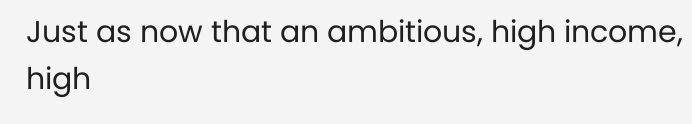Just as now that an ambitious, high income, high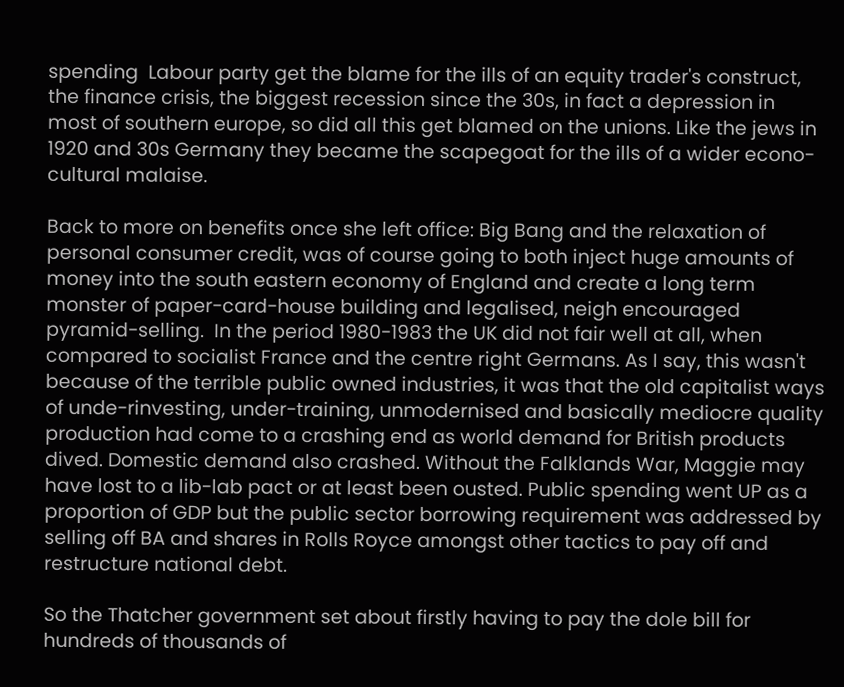spending  Labour party get the blame for the ills of an equity trader's construct, the finance crisis, the biggest recession since the 30s, in fact a depression in most of southern europe, so did all this get blamed on the unions. Like the jews in 1920 and 30s Germany they became the scapegoat for the ills of a wider econo-cultural malaise.

Back to more on benefits once she left office: Big Bang and the relaxation of personal consumer credit, was of course going to both inject huge amounts of money into the south eastern economy of England and create a long term monster of paper-card-house building and legalised, neigh encouraged pyramid-selling.  In the period 1980-1983 the UK did not fair well at all, when compared to socialist France and the centre right Germans. As I say, this wasn't because of the terrible public owned industries, it was that the old capitalist ways of unde-rinvesting, under-training, unmodernised and basically mediocre quality production had come to a crashing end as world demand for British products dived. Domestic demand also crashed. Without the Falklands War, Maggie may have lost to a lib-lab pact or at least been ousted. Public spending went UP as a proportion of GDP but the public sector borrowing requirement was addressed by selling off BA and shares in Rolls Royce amongst other tactics to pay off and restructure national debt.

So the Thatcher government set about firstly having to pay the dole bill for hundreds of thousands of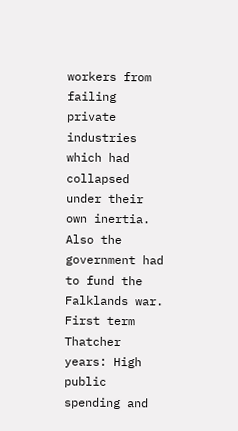workers from failing private industries which had collapsed under their own inertia. Also the government had to fund the Falklands war. First term Thatcher years: High public spending and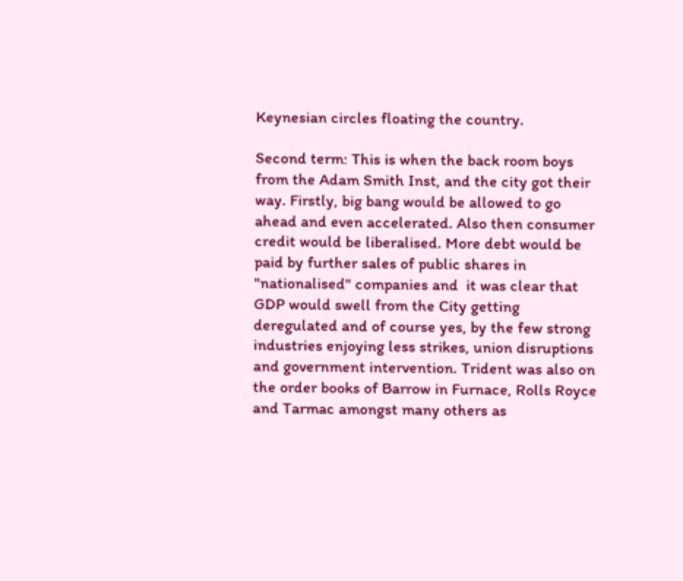Keynesian circles floating the country.

Second term: This is when the back room boys from the Adam Smith Inst, and the city got their way. Firstly, big bang would be allowed to go ahead and even accelerated. Also then consumer credit would be liberalised. More debt would be paid by further sales of public shares in "nationalised" companies and  it was clear that GDP would swell from the City getting deregulated and of course yes, by the few strong industries enjoying less strikes, union disruptions and government intervention. Trident was also on the order books of Barrow in Furnace, Rolls Royce and Tarmac amongst many others as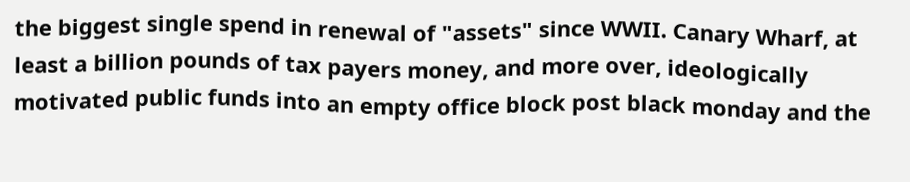the biggest single spend in renewal of "assets" since WWII. Canary Wharf, at least a billion pounds of tax payers money, and more over, ideologically motivated public funds into an empty office block post black monday and the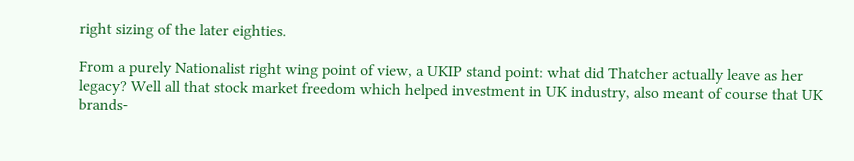right sizing of the later eighties.

From a purely Nationalist right wing point of view, a UKIP stand point: what did Thatcher actually leave as her legacy? Well all that stock market freedom which helped investment in UK industry, also meant of course that UK brands-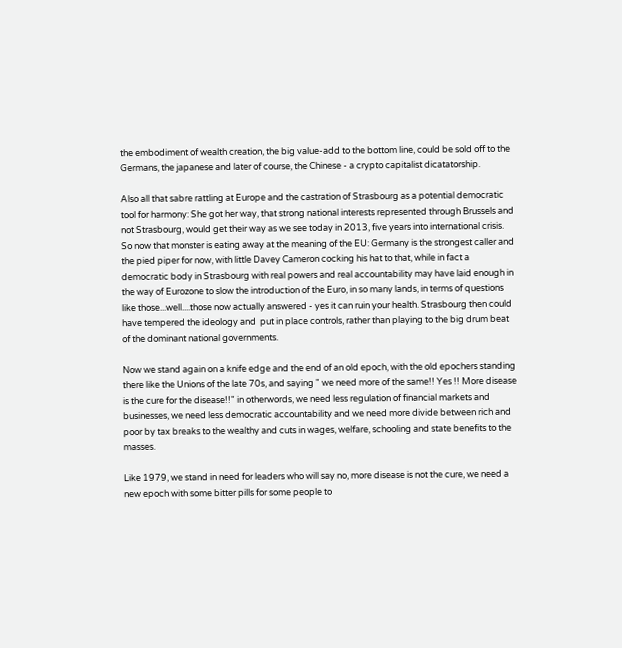the embodiment of wealth creation, the big value-add to the bottom line, could be sold off to the Germans, the japanese and later of course, the Chinese - a crypto capitalist dicatatorship.

Also all that sabre rattling at Europe and the castration of Strasbourg as a potential democratic tool for harmony: She got her way, that strong national interests represented through Brussels and not Strasbourg, would get their way as we see today in 2013, five years into international crisis. So now that monster is eating away at the meaning of the EU: Germany is the strongest caller and the pied piper for now, with little Davey Cameron cocking his hat to that, while in fact a democratic body in Strasbourg with real powers and real accountability may have laid enough in the way of Eurozone to slow the introduction of the Euro, in so many lands, in terms of questions like those...well....those now actually answered - yes it can ruin your health. Strasbourg then could have tempered the ideology and  put in place controls, rather than playing to the big drum beat of the dominant national governments.

Now we stand again on a knife edge and the end of an old epoch, with the old epochers standing there like the Unions of the late 70s, and saying " we need more of the same!! Yes !! More disease is the cure for the disease!!" in otherwords, we need less regulation of financial markets and businesses, we need less democratic accountability and we need more divide between rich and poor by tax breaks to the wealthy and cuts in wages, welfare, schooling and state benefits to the masses.

Like 1979, we stand in need for leaders who will say no, more disease is not the cure, we need a new epoch with some bitter pills for some people to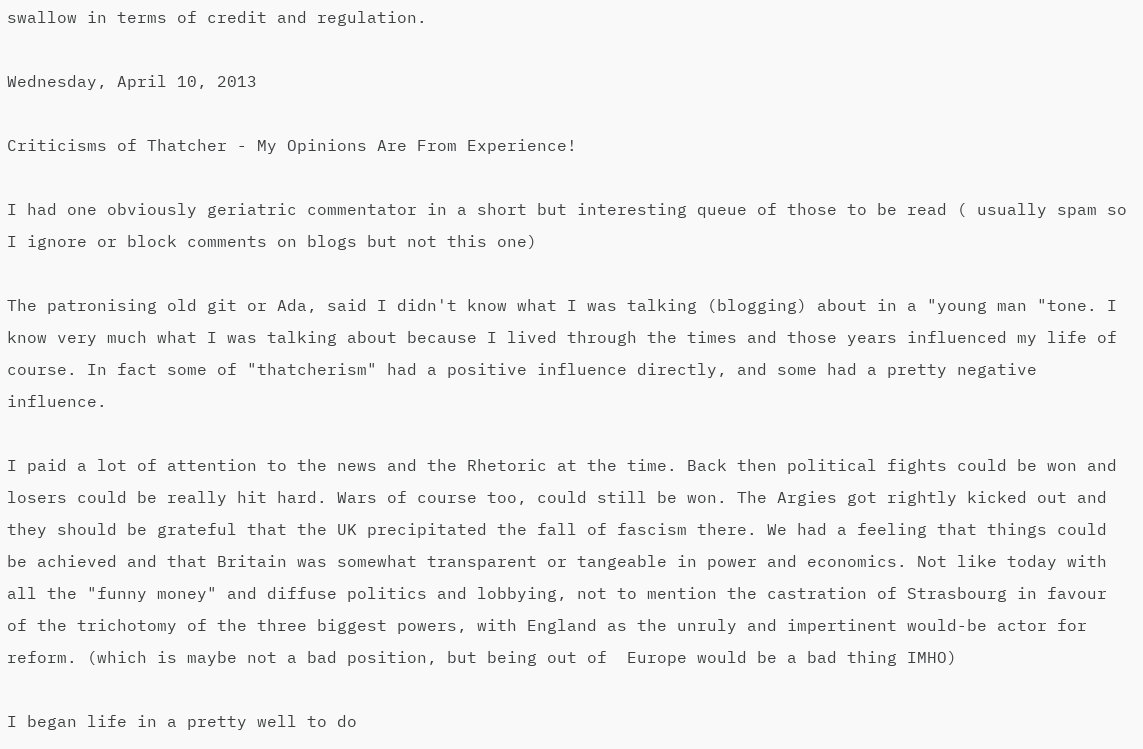swallow in terms of credit and regulation.

Wednesday, April 10, 2013

Criticisms of Thatcher - My Opinions Are From Experience!

I had one obviously geriatric commentator in a short but interesting queue of those to be read ( usually spam so I ignore or block comments on blogs but not this one)

The patronising old git or Ada, said I didn't know what I was talking (blogging) about in a "young man "tone. I know very much what I was talking about because I lived through the times and those years influenced my life of course. In fact some of "thatcherism" had a positive influence directly, and some had a pretty negative influence.

I paid a lot of attention to the news and the Rhetoric at the time. Back then political fights could be won and losers could be really hit hard. Wars of course too, could still be won. The Argies got rightly kicked out and they should be grateful that the UK precipitated the fall of fascism there. We had a feeling that things could be achieved and that Britain was somewhat transparent or tangeable in power and economics. Not like today with all the "funny money" and diffuse politics and lobbying, not to mention the castration of Strasbourg in favour of the trichotomy of the three biggest powers, with England as the unruly and impertinent would-be actor for reform. (which is maybe not a bad position, but being out of  Europe would be a bad thing IMHO)

I began life in a pretty well to do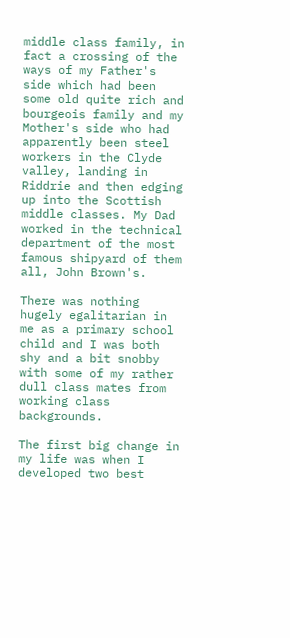middle class family, in fact a crossing of the ways of my Father's side which had been some old quite rich and bourgeois family and my Mother's side who had apparently been steel workers in the Clyde valley, landing in Riddrie and then edging up into the Scottish middle classes. My Dad worked in the technical department of the most famous shipyard of them all, John Brown's.

There was nothing hugely egalitarian in me as a primary school child and I was both shy and a bit snobby with some of my rather dull class mates from working class backgrounds.

The first big change in my life was when I developed two best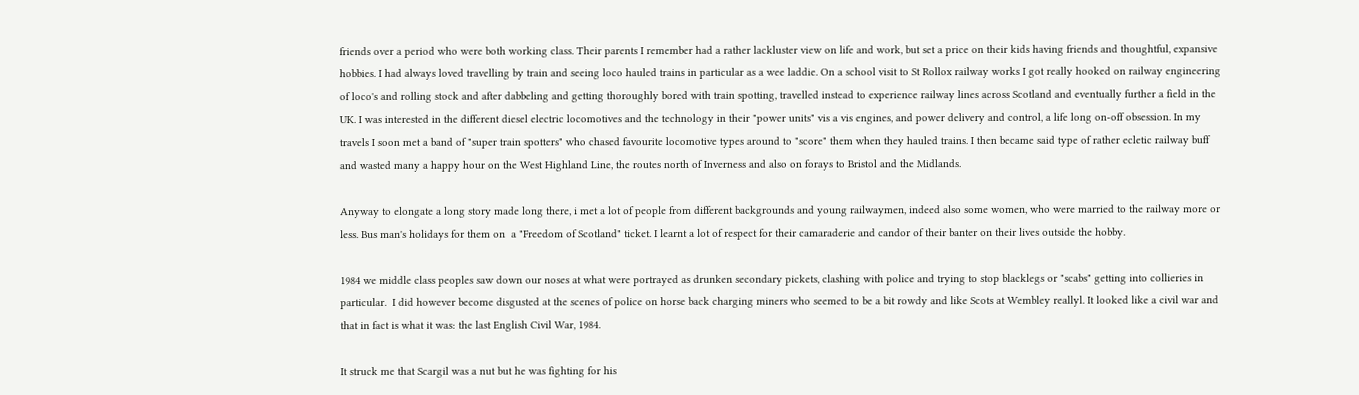friends over a period who were both working class. Their parents I remember had a rather lackluster view on life and work, but set a price on their kids having friends and thoughtful, expansive hobbies. I had always loved travelling by train and seeing loco hauled trains in particular as a wee laddie. On a school visit to St Rollox railway works I got really hooked on railway engineering of loco's and rolling stock and after dabbeling and getting thoroughly bored with train spotting, travelled instead to experience railway lines across Scotland and eventually further a field in the UK. I was interested in the different diesel electric locomotives and the technology in their "power units" vis a vis engines, and power delivery and control, a life long on-off obsession. In my travels I soon met a band of "super train spotters" who chased favourite locomotive types around to "score" them when they hauled trains. I then became said type of rather ecletic railway buff and wasted many a happy hour on the West Highland Line, the routes north of Inverness and also on forays to Bristol and the Midlands.

Anyway to elongate a long story made long there, i met a lot of people from different backgrounds and young railwaymen, indeed also some women, who were married to the railway more or less. Bus man's holidays for them on  a "Freedom of Scotland" ticket. I learnt a lot of respect for their camaraderie and candor of their banter on their lives outside the hobby.

1984 we middle class peoples saw down our noses at what were portrayed as drunken secondary pickets, clashing with police and trying to stop blacklegs or "scabs" getting into collieries in particular.  I did however become disgusted at the scenes of police on horse back charging miners who seemed to be a bit rowdy and like Scots at Wembley reallyl. It looked like a civil war and that in fact is what it was: the last English Civil War, 1984.

It struck me that Scargil was a nut but he was fighting for his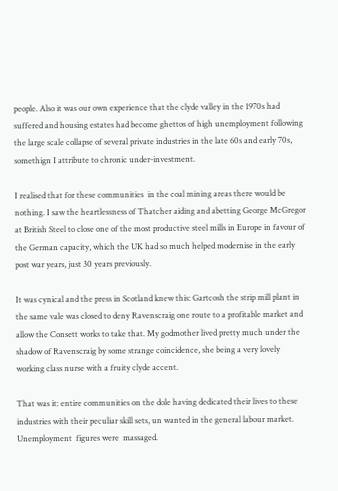people. Also it was our own experience that the clyde valley in the 1970s had suffered and housing estates had become ghettos of high unemployment following the large scale collapse of several private industries in the late 60s and early 70s, somethign I attribute to chronic under-investment.

I realised that for these communities  in the coal mining areas there would be nothing. I saw the heartlessness of Thatcher aiding and abetting George McGregor at British Steel to close one of the most productive steel mills in Europe in favour of the German capacity, which the UK had so much helped modernise in the early post war years, just 30 years previously.

It was cynical and the press in Scotland knew this: Gartcosh the strip mill plant in the same vale was closed to deny Ravenscraig one route to a profitable market and allow the Consett works to take that. My godmother lived pretty much under the shadow of Ravenscraig by some strange coincidence, she being a very lovely working class nurse with a fruity clyde accent.

That was it: entire communities on the dole having dedicated their lives to these industries with their peculiar skill sets, un wanted in the general labour market. Unemployment  figures were  massaged.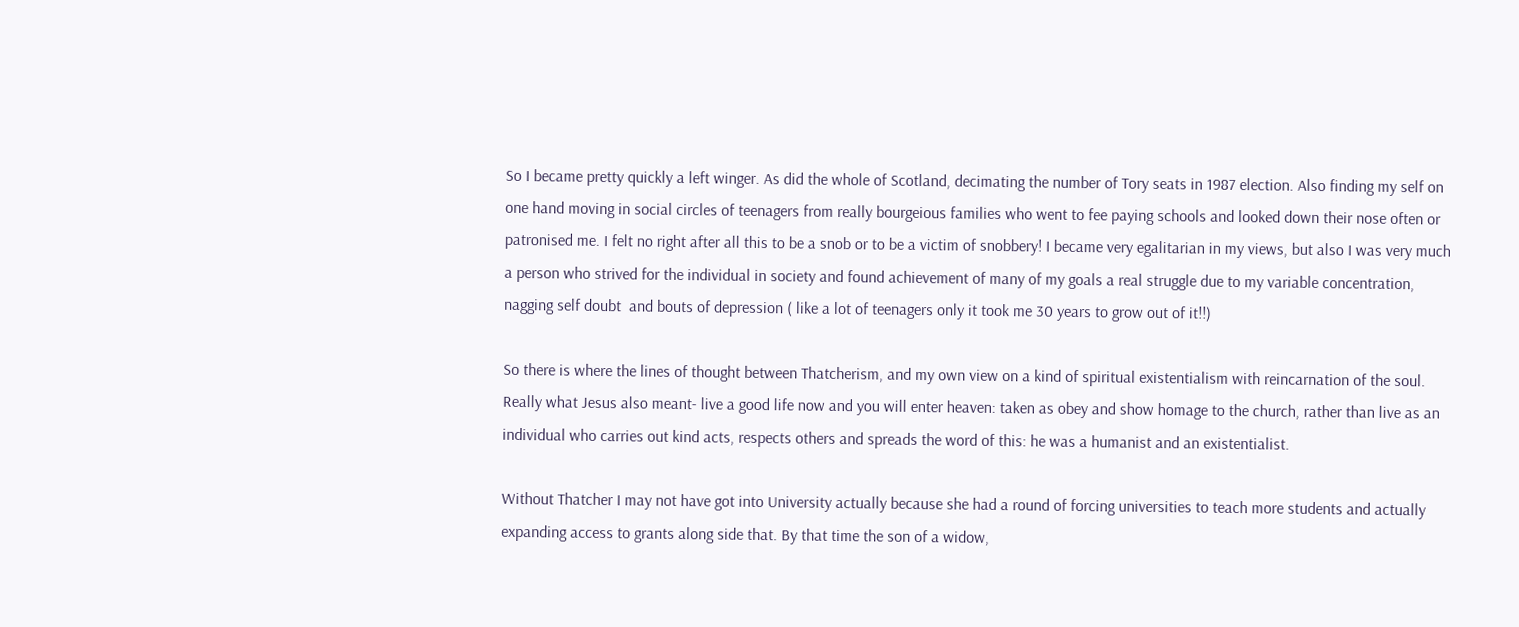So I became pretty quickly a left winger. As did the whole of Scotland, decimating the number of Tory seats in 1987 election. Also finding my self on one hand moving in social circles of teenagers from really bourgeious families who went to fee paying schools and looked down their nose often or patronised me. I felt no right after all this to be a snob or to be a victim of snobbery! I became very egalitarian in my views, but also I was very much a person who strived for the individual in society and found achievement of many of my goals a real struggle due to my variable concentration, nagging self doubt  and bouts of depression ( like a lot of teenagers only it took me 30 years to grow out of it!!)

So there is where the lines of thought between Thatcherism, and my own view on a kind of spiritual existentialism with reincarnation of the soul. Really what Jesus also meant- live a good life now and you will enter heaven: taken as obey and show homage to the church, rather than live as an individual who carries out kind acts, respects others and spreads the word of this: he was a humanist and an existentialist.

Without Thatcher I may not have got into University actually because she had a round of forcing universities to teach more students and actually expanding access to grants along side that. By that time the son of a widow,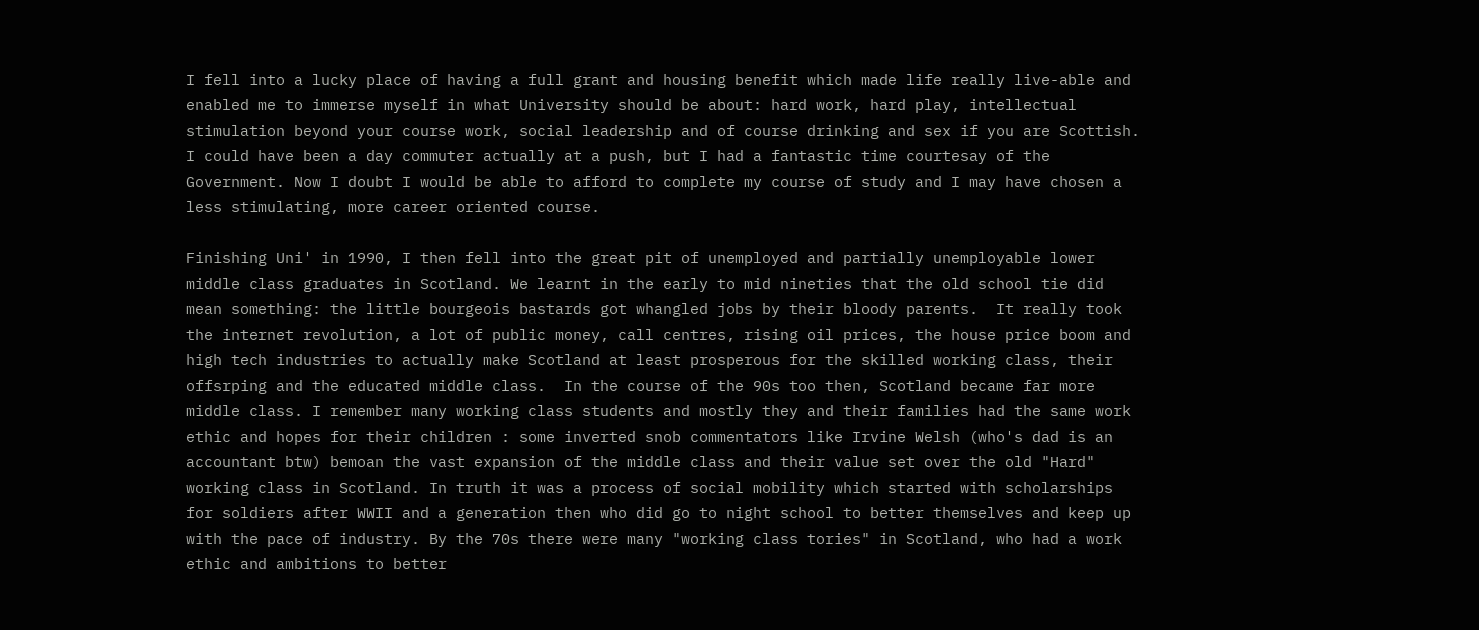I fell into a lucky place of having a full grant and housing benefit which made life really live-able and enabled me to immerse myself in what University should be about: hard work, hard play, intellectual stimulation beyond your course work, social leadership and of course drinking and sex if you are Scottish. I could have been a day commuter actually at a push, but I had a fantastic time courtesay of the Government. Now I doubt I would be able to afford to complete my course of study and I may have chosen a less stimulating, more career oriented course.

Finishing Uni' in 1990, I then fell into the great pit of unemployed and partially unemployable lower middle class graduates in Scotland. We learnt in the early to mid nineties that the old school tie did mean something: the little bourgeois bastards got whangled jobs by their bloody parents.  It really took the internet revolution, a lot of public money, call centres, rising oil prices, the house price boom and high tech industries to actually make Scotland at least prosperous for the skilled working class, their offsrping and the educated middle class.  In the course of the 90s too then, Scotland became far more middle class. I remember many working class students and mostly they and their families had the same work ethic and hopes for their children : some inverted snob commentators like Irvine Welsh (who's dad is an accountant btw) bemoan the vast expansion of the middle class and their value set over the old "Hard" working class in Scotland. In truth it was a process of social mobility which started with scholarships for soldiers after WWII and a generation then who did go to night school to better themselves and keep up with the pace of industry. By the 70s there were many "working class tories" in Scotland, who had a work ethic and ambitions to better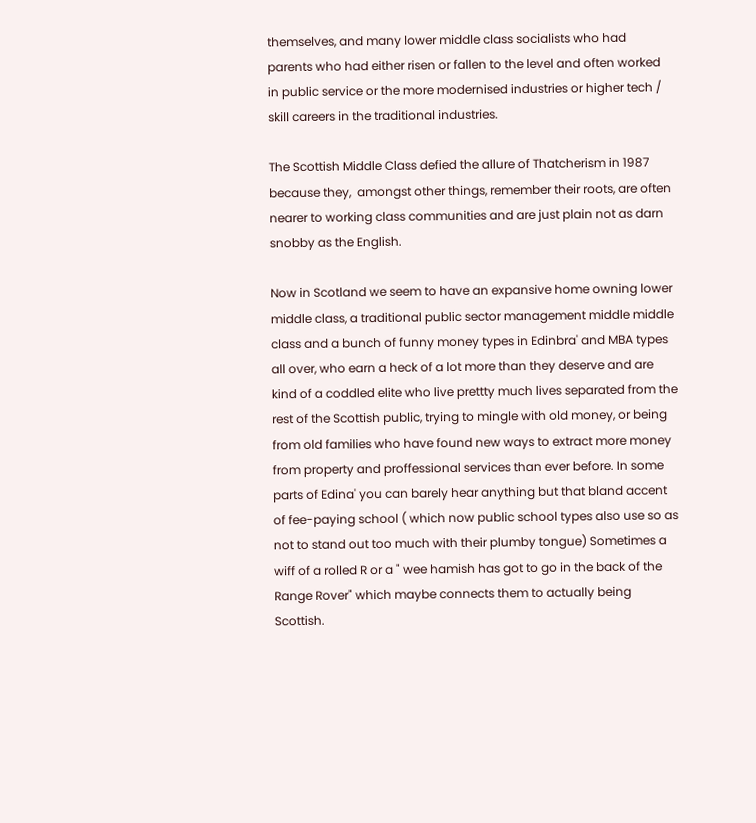themselves, and many lower middle class socialists who had parents who had either risen or fallen to the level and often worked in public service or the more modernised industries or higher tech / skill careers in the traditional industries.

The Scottish Middle Class defied the allure of Thatcherism in 1987  because they,  amongst other things, remember their roots, are often nearer to working class communities and are just plain not as darn snobby as the English.

Now in Scotland we seem to have an expansive home owning lower middle class, a traditional public sector management middle middle class and a bunch of funny money types in Edinbra' and MBA types all over, who earn a heck of a lot more than they deserve and are kind of a coddled elite who live prettty much lives separated from the rest of the Scottish public, trying to mingle with old money, or being from old families who have found new ways to extract more money from property and proffessional services than ever before. In some parts of Edina' you can barely hear anything but that bland accent of fee-paying school ( which now public school types also use so as not to stand out too much with their plumby tongue) Sometimes a wiff of a rolled R or a " wee hamish has got to go in the back of the Range Rover" which maybe connects them to actually being Scottish.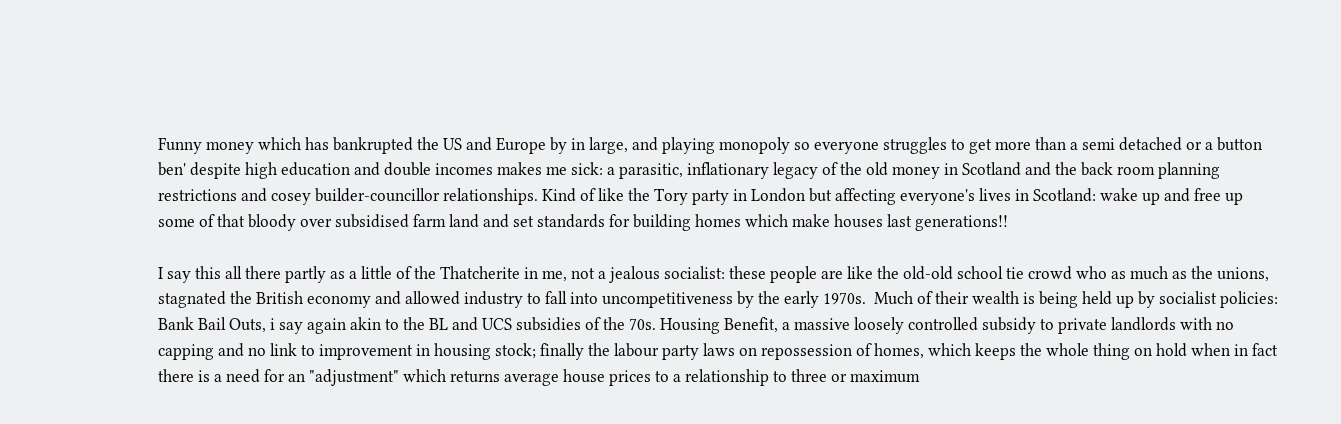Funny money which has bankrupted the US and Europe by in large, and playing monopoly so everyone struggles to get more than a semi detached or a button ben' despite high education and double incomes makes me sick: a parasitic, inflationary legacy of the old money in Scotland and the back room planning restrictions and cosey builder-councillor relationships. Kind of like the Tory party in London but affecting everyone's lives in Scotland: wake up and free up some of that bloody over subsidised farm land and set standards for building homes which make houses last generations!!

I say this all there partly as a little of the Thatcherite in me, not a jealous socialist: these people are like the old-old school tie crowd who as much as the unions, stagnated the British economy and allowed industry to fall into uncompetitiveness by the early 1970s.  Much of their wealth is being held up by socialist policies: Bank Bail Outs, i say again akin to the BL and UCS subsidies of the 70s. Housing Benefit, a massive loosely controlled subsidy to private landlords with no capping and no link to improvement in housing stock; finally the labour party laws on repossession of homes, which keeps the whole thing on hold when in fact there is a need for an "adjustment" which returns average house prices to a relationship to three or maximum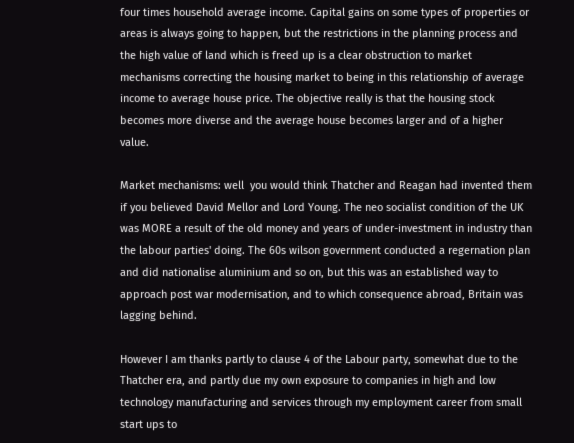four times household average income. Capital gains on some types of properties or areas is always going to happen, but the restrictions in the planning process and the high value of land which is freed up is a clear obstruction to market mechanisms correcting the housing market to being in this relationship of average income to average house price. The objective really is that the housing stock becomes more diverse and the average house becomes larger and of a higher value.

Market mechanisms: well  you would think Thatcher and Reagan had invented them if you believed David Mellor and Lord Young. The neo socialist condition of the UK was MORE a result of the old money and years of under-investment in industry than the labour parties' doing. The 60s wilson government conducted a regernation plan and did nationalise aluminium and so on, but this was an established way to approach post war modernisation, and to which consequence abroad, Britain was lagging behind.

However I am thanks partly to clause 4 of the Labour party, somewhat due to the Thatcher era, and partly due my own exposure to companies in high and low technology manufacturing and services through my employment career from small start ups to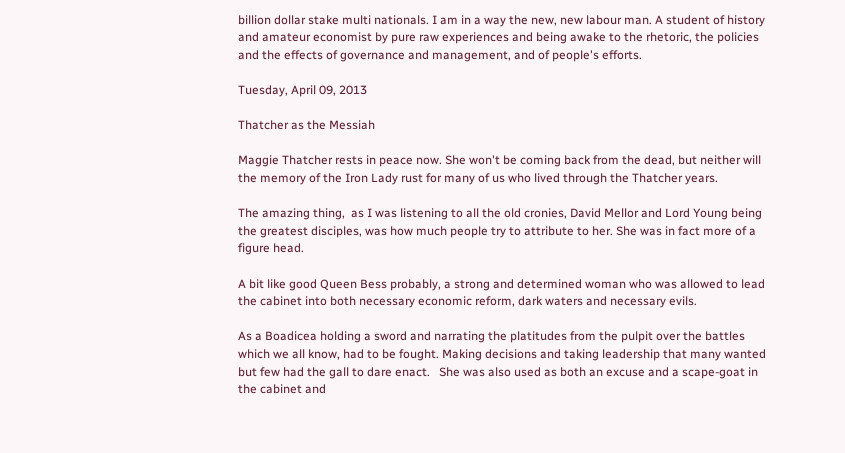billion dollar stake multi nationals. I am in a way the new, new labour man. A student of history and amateur economist by pure raw experiences and being awake to the rhetoric, the policies and the effects of governance and management, and of people's efforts.

Tuesday, April 09, 2013

Thatcher as the Messiah

Maggie Thatcher rests in peace now. She won't be coming back from the dead, but neither will the memory of the Iron Lady rust for many of us who lived through the Thatcher years.

The amazing thing,  as I was listening to all the old cronies, David Mellor and Lord Young being the greatest disciples, was how much people try to attribute to her. She was in fact more of a figure head.

A bit like good Queen Bess probably, a strong and determined woman who was allowed to lead the cabinet into both necessary economic reform, dark waters and necessary evils.

As a Boadicea holding a sword and narrating the platitudes from the pulpit over the battles which we all know, had to be fought. Making decisions and taking leadership that many wanted but few had the gall to dare enact.   She was also used as both an excuse and a scape-goat in the cabinet and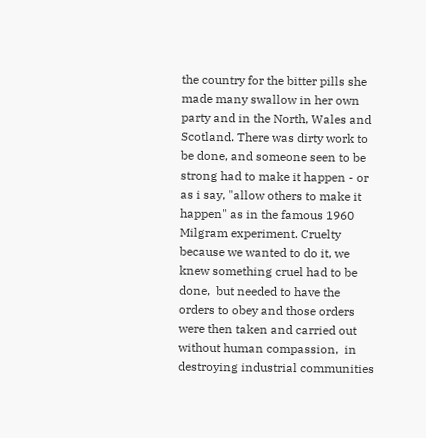the country for the bitter pills she made many swallow in her own party and in the North, Wales and Scotland. There was dirty work to be done, and someone seen to be strong had to make it happen - or as i say, "allow others to make it happen" as in the famous 1960 Milgram experiment. Cruelty because we wanted to do it, we knew something cruel had to be done,  but needed to have the orders to obey and those orders were then taken and carried out without human compassion,  in destroying industrial communities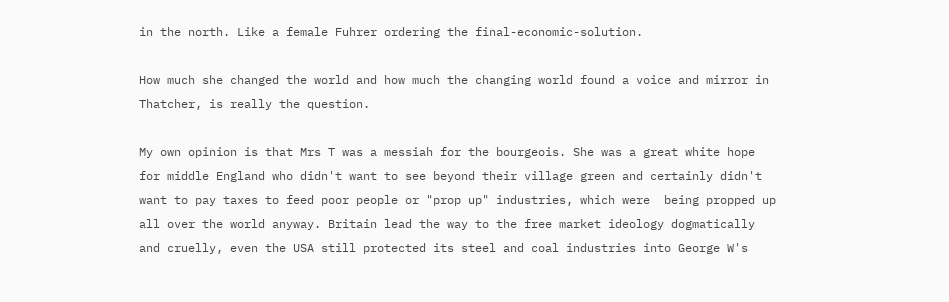in the north. Like a female Fuhrer ordering the final-economic-solution.

How much she changed the world and how much the changing world found a voice and mirror in Thatcher, is really the question.

My own opinion is that Mrs T was a messiah for the bourgeois. She was a great white hope for middle England who didn't want to see beyond their village green and certainly didn't want to pay taxes to feed poor people or "prop up" industries, which were  being propped up all over the world anyway. Britain lead the way to the free market ideology dogmatically and cruelly, even the USA still protected its steel and coal industries into George W's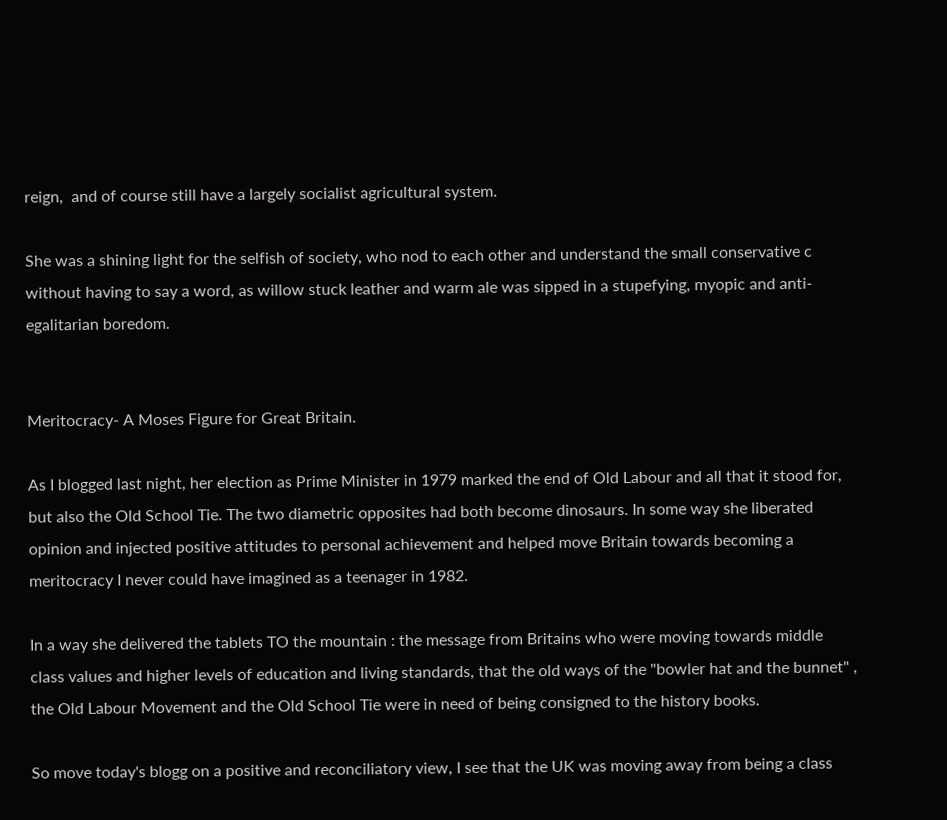reign,  and of course still have a largely socialist agricultural system.

She was a shining light for the selfish of society, who nod to each other and understand the small conservative c without having to say a word, as willow stuck leather and warm ale was sipped in a stupefying, myopic and anti-egalitarian boredom.


Meritocracy- A Moses Figure for Great Britain.

As I blogged last night, her election as Prime Minister in 1979 marked the end of Old Labour and all that it stood for, but also the Old School Tie. The two diametric opposites had both become dinosaurs. In some way she liberated opinion and injected positive attitudes to personal achievement and helped move Britain towards becoming a meritocracy I never could have imagined as a teenager in 1982.

In a way she delivered the tablets TO the mountain : the message from Britains who were moving towards middle class values and higher levels of education and living standards, that the old ways of the "bowler hat and the bunnet" , the Old Labour Movement and the Old School Tie were in need of being consigned to the history books.

So move today's blogg on a positive and reconciliatory view, I see that the UK was moving away from being a class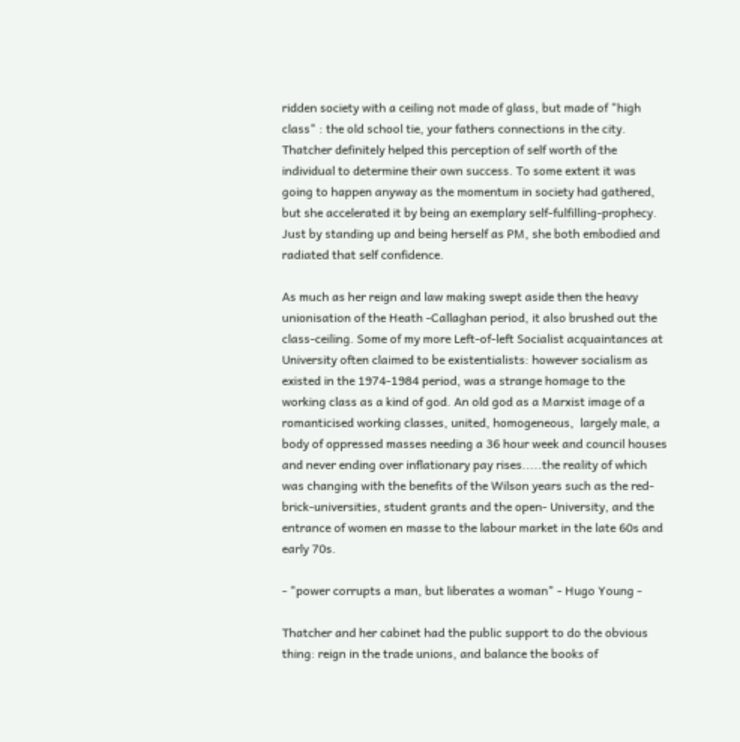ridden society with a ceiling not made of glass, but made of "high class" : the old school tie, your fathers connections in the city. Thatcher definitely helped this perception of self worth of the individual to determine their own success. To some extent it was going to happen anyway as the momentum in society had gathered, but she accelerated it by being an exemplary self-fulfilling-prophecy. Just by standing up and being herself as PM, she both embodied and radiated that self confidence.

As much as her reign and law making swept aside then the heavy unionisation of the Heath -Callaghan period, it also brushed out the class-ceiling. Some of my more Left-of-left Socialist acquaintances at University often claimed to be existentialists: however socialism as existed in the 1974-1984 period, was a strange homage to the working class as a kind of god. An old god as a Marxist image of a romanticised working classes, united, homogeneous,  largely male, a body of oppressed masses needing a 36 hour week and council houses and never ending over inflationary pay rises.....the reality of which was changing with the benefits of the Wilson years such as the red-brick-universities, student grants and the open- University, and the entrance of women en masse to the labour market in the late 60s and early 70s.

- "power corrupts a man, but liberates a woman" - Hugo Young -

Thatcher and her cabinet had the public support to do the obvious thing: reign in the trade unions, and balance the books of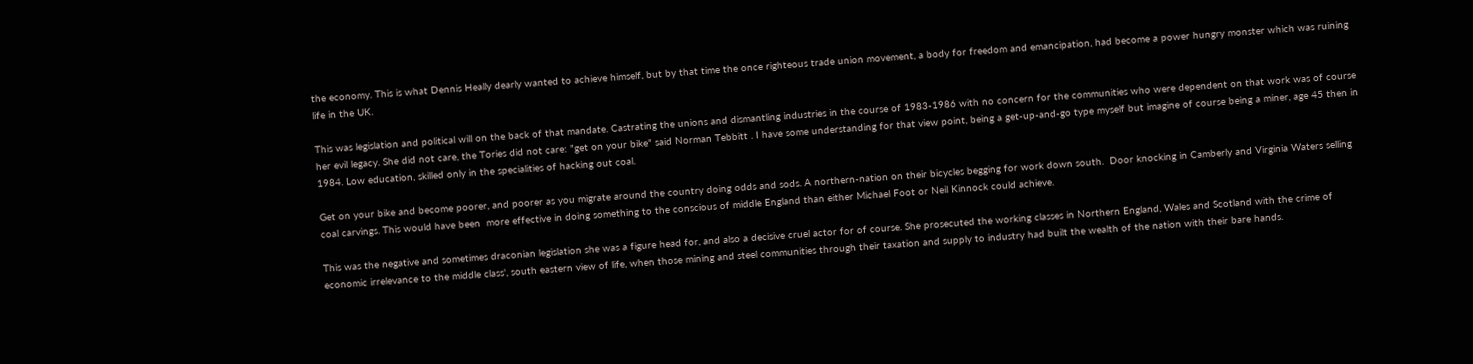the economy. This is what Dennis Heally dearly wanted to achieve himself, but by that time the once righteous trade union movement, a body for freedom and emancipation, had become a power hungry monster which was ruining life in the UK.

This was legislation and political will on the back of that mandate. Castrating the unions and dismantling industries in the course of 1983-1986 with no concern for the communities who were dependent on that work was of course her evil legacy. She did not care, the Tories did not care: "get on your bike" said Norman Tebbitt . I have some understanding for that view point, being a get-up-and-go type myself but imagine of course being a miner, age 45 then in 1984. Low education, skilled only in the specialities of hacking out coal.

Get on your bike and become poorer, and poorer as you migrate around the country doing odds and sods. A northern-nation on their bicycles begging for work down south.  Door knocking in Camberly and Virginia Waters selling coal carvings. This would have been  more effective in doing something to the conscious of middle England than either Michael Foot or Neil Kinnock could achieve.

This was the negative and sometimes draconian legislation she was a figure head for, and also a decisive cruel actor for of course. She prosecuted the working classes in Northern England, Wales and Scotland with the crime of economic irrelevance to the middle class', south eastern view of life, when those mining and steel communities through their taxation and supply to industry had built the wealth of the nation with their bare hands.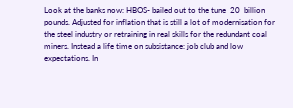Look at the banks now: HBOS- bailed out to the tune  20  billion pounds. Adjusted for inflation that is still a lot of modernisation for the steel industry or retraining in real skills for the redundant coal miners. Instead a life time on subsistance: job club and low expectations. In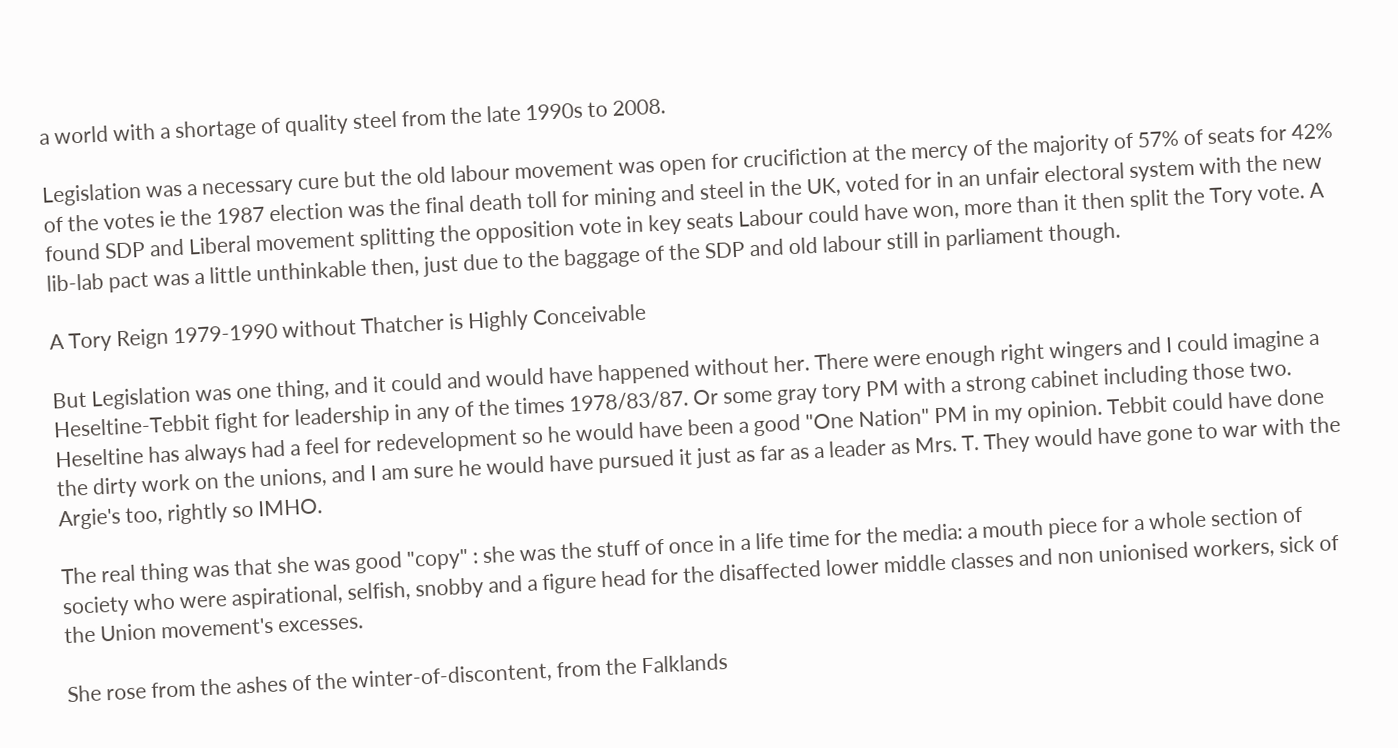a world with a shortage of quality steel from the late 1990s to 2008.

Legislation was a necessary cure but the old labour movement was open for crucifiction at the mercy of the majority of 57% of seats for 42% of the votes ie the 1987 election was the final death toll for mining and steel in the UK, voted for in an unfair electoral system with the new found SDP and Liberal movement splitting the opposition vote in key seats Labour could have won, more than it then split the Tory vote. A lib-lab pact was a little unthinkable then, just due to the baggage of the SDP and old labour still in parliament though.

A Tory Reign 1979-1990 without Thatcher is Highly Conceivable

But Legislation was one thing, and it could and would have happened without her. There were enough right wingers and I could imagine a Heseltine-Tebbit fight for leadership in any of the times 1978/83/87. Or some gray tory PM with a strong cabinet including those two. Heseltine has always had a feel for redevelopment so he would have been a good "One Nation" PM in my opinion. Tebbit could have done the dirty work on the unions, and I am sure he would have pursued it just as far as a leader as Mrs. T. They would have gone to war with the Argie's too, rightly so IMHO.

The real thing was that she was good "copy" : she was the stuff of once in a life time for the media: a mouth piece for a whole section of society who were aspirational, selfish, snobby and a figure head for the disaffected lower middle classes and non unionised workers, sick of the Union movement's excesses.

She rose from the ashes of the winter-of-discontent, from the Falklands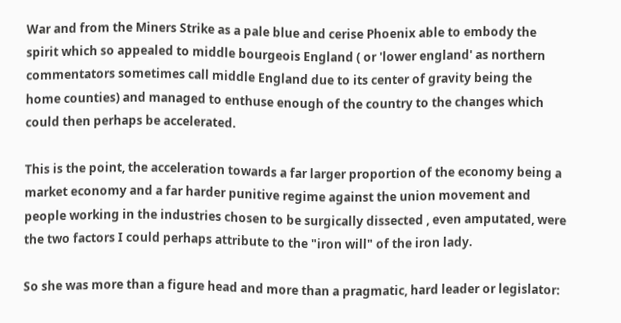War and from the Miners Strike as a pale blue and cerise Phoenix able to embody the spirit which so appealed to middle bourgeois England ( or 'lower england' as northern commentators sometimes call middle England due to its center of gravity being the home counties) and managed to enthuse enough of the country to the changes which could then perhaps be accelerated.

This is the point, the acceleration towards a far larger proportion of the economy being a market economy and a far harder punitive regime against the union movement and people working in the industries chosen to be surgically dissected , even amputated, were the two factors I could perhaps attribute to the "iron will" of the iron lady.

So she was more than a figure head and more than a pragmatic, hard leader or legislator: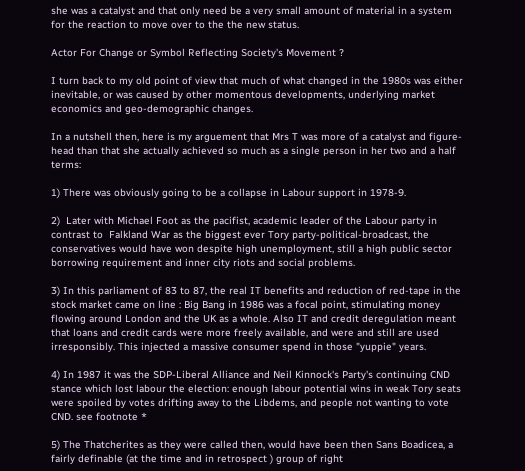she was a catalyst and that only need be a very small amount of material in a system for the reaction to move over to the the new status.

Actor For Change or Symbol Reflecting Society's Movement ?

I turn back to my old point of view that much of what changed in the 1980s was either inevitable, or was caused by other momentous developments, underlying market economics and geo-demographic changes.

In a nutshell then, here is my arguement that Mrs T was more of a catalyst and figure-head than that she actually achieved so much as a single person in her two and a half terms:

1) There was obviously going to be a collapse in Labour support in 1978-9.

2)  Later with Michael Foot as the pacifist, academic leader of the Labour party in contrast to  Falkland War as the biggest ever Tory party-political-broadcast, the conservatives would have won despite high unemployment, still a high public sector borrowing requirement and inner city riots and social problems.

3) In this parliament of 83 to 87, the real IT benefits and reduction of red-tape in the stock market came on line : Big Bang in 1986 was a focal point, stimulating money flowing around London and the UK as a whole. Also IT and credit deregulation meant that loans and credit cards were more freely available, and were and still are used irresponsibly. This injected a massive consumer spend in those "yuppie" years.

4) In 1987 it was the SDP-Liberal Alliance and Neil Kinnock's Party's continuing CND stance which lost labour the election: enough labour potential wins in weak Tory seats were spoiled by votes drifting away to the Libdems, and people not wanting to vote CND. see footnote *

5) The Thatcherites as they were called then, would have been then Sans Boadicea, a fairly definable (at the time and in retrospect ) group of right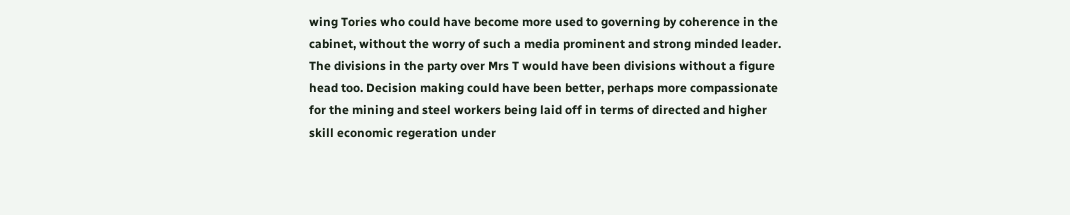wing Tories who could have become more used to governing by coherence in the cabinet, without the worry of such a media prominent and strong minded leader. The divisions in the party over Mrs T would have been divisions without a figure head too. Decision making could have been better, perhaps more compassionate for the mining and steel workers being laid off in terms of directed and higher skill economic regeration under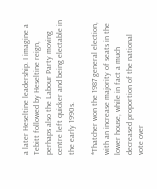a later Heseltine leadership. I imagine a Tebitt followed by Heseltine reign, perhaps also the Labour Party moving centre left quicker and being electable in the early 1990s.

*Thatcher won the 1987 general election, with an increase majority of seats in the lower house, while in fact a much decreased proportion of the national vote over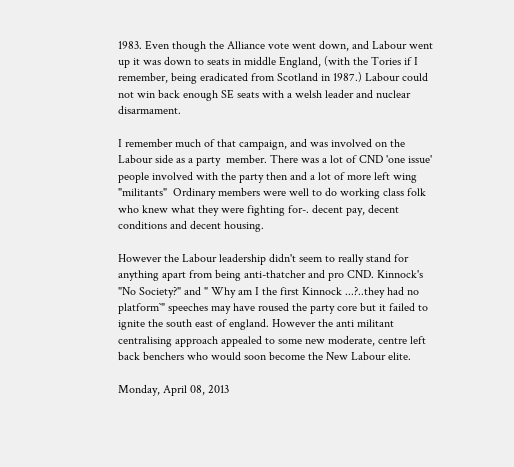1983. Even though the Alliance vote went down, and Labour went up it was down to seats in middle England, (with the Tories if I remember, being eradicated from Scotland in 1987.) Labour could not win back enough SE seats with a welsh leader and nuclear disarmament.

I remember much of that campaign, and was involved on the Labour side as a party  member. There was a lot of CND 'one issue' people involved with the party then and a lot of more left wing "militants"  Ordinary members were well to do working class folk who knew what they were fighting for-. decent pay, decent conditions and decent housing.

However the Labour leadership didn't seem to really stand for anything apart from being anti-thatcher and pro CND. Kinnock's "No Society?" and " Why am I the first Kinnock ...?..they had no platform`" speeches may have roused the party core but it failed to ignite the south east of england. However the anti militant centralising approach appealed to some new moderate, centre left back benchers who would soon become the New Labour elite.

Monday, April 08, 2013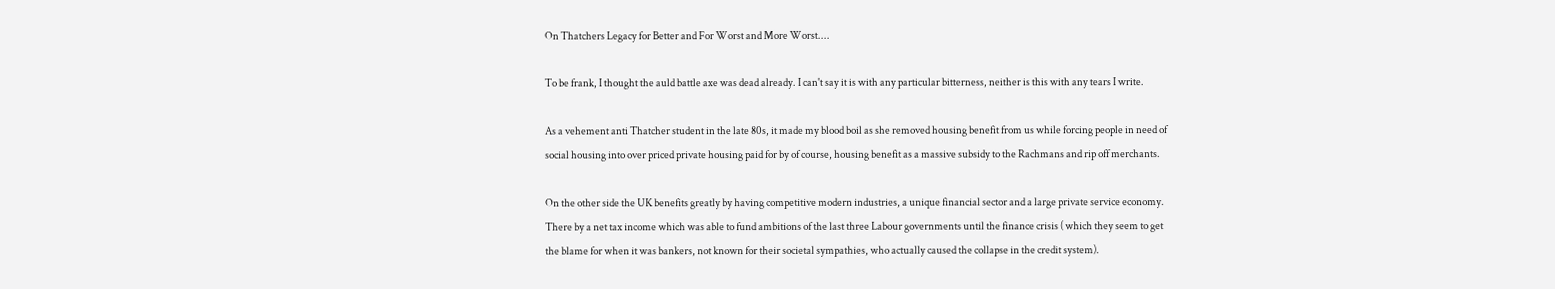On Thatchers Legacy for Better and For Worst and More Worst....

To be frank, I thought the auld battle axe was dead already. I can't say it is with any particular bitterness, neither is this with any tears I write.

As a vehement anti Thatcher student in the late 80s, it made my blood boil as she removed housing benefit from us while forcing people in need of social housing into over priced private housing paid for by of course, housing benefit as a massive subsidy to the Rachmans and rip off merchants.

On the other side the UK benefits greatly by having competitive modern industries, a unique financial sector and a large private service economy. There by a net tax income which was able to fund ambitions of the last three Labour governments until the finance crisis ( which they seem to get the blame for when it was bankers, not known for their societal sympathies, who actually caused the collapse in the credit system).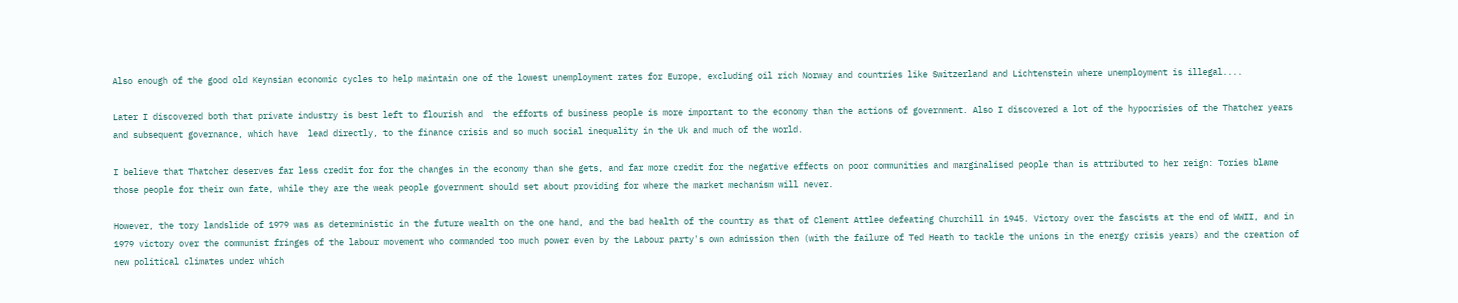Also enough of the good old Keynsian economic cycles to help maintain one of the lowest unemployment rates for Europe, excluding oil rich Norway and countries like Switzerland and Lichtenstein where unemployment is illegal....

Later I discovered both that private industry is best left to flourish and  the efforts of business people is more important to the economy than the actions of government. Also I discovered a lot of the hypocrisies of the Thatcher years and subsequent governance, which have  lead directly, to the finance crisis and so much social inequality in the Uk and much of the world.

I believe that Thatcher deserves far less credit for for the changes in the economy than she gets, and far more credit for the negative effects on poor communities and marginalised people than is attributed to her reign: Tories blame those people for their own fate, while they are the weak people government should set about providing for where the market mechanism will never.

However, the tory landslide of 1979 was as deterministic in the future wealth on the one hand, and the bad health of the country as that of Clement Attlee defeating Churchill in 1945. Victory over the fascists at the end of WWII, and in 1979 victory over the communist fringes of the labour movement who commanded too much power even by the Labour party's own admission then (with the failure of Ted Heath to tackle the unions in the energy crisis years) and the creation of new political climates under which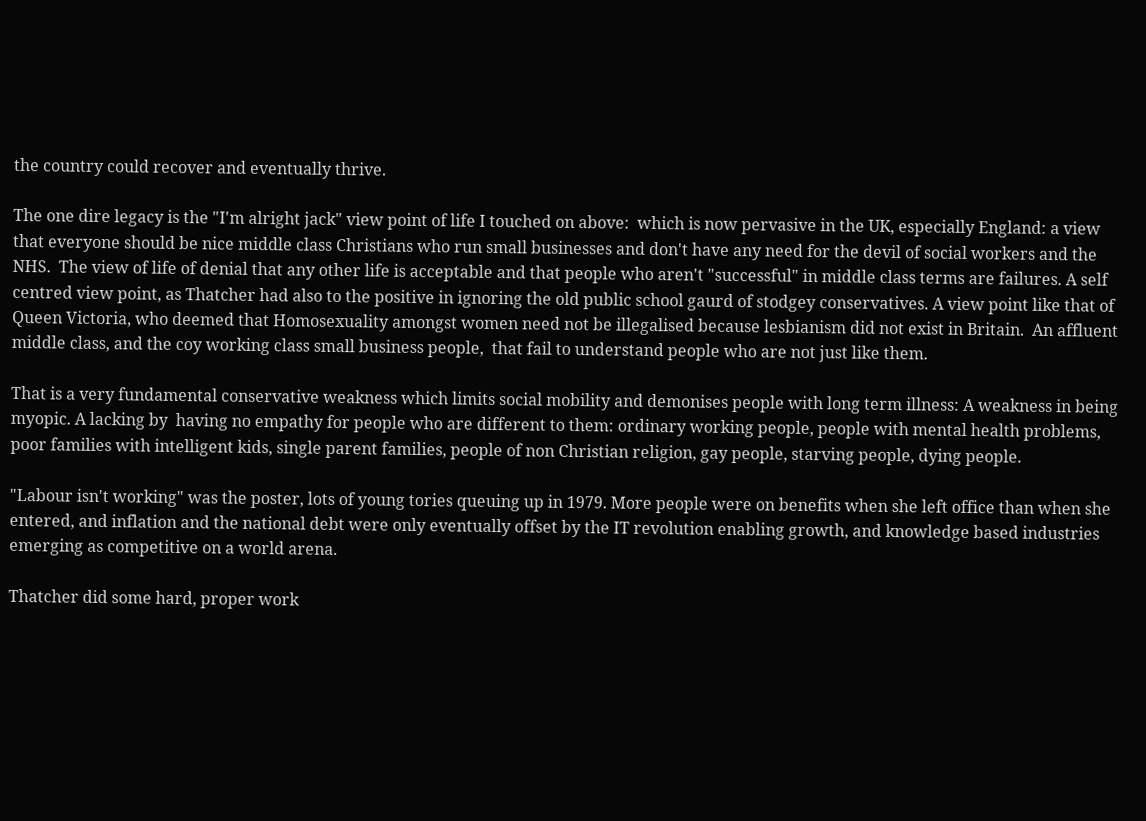the country could recover and eventually thrive.

The one dire legacy is the "I'm alright jack" view point of life I touched on above:  which is now pervasive in the UK, especially England: a view that everyone should be nice middle class Christians who run small businesses and don't have any need for the devil of social workers and the NHS.  The view of life of denial that any other life is acceptable and that people who aren't "successful" in middle class terms are failures. A self centred view point, as Thatcher had also to the positive in ignoring the old public school gaurd of stodgey conservatives. A view point like that of Queen Victoria, who deemed that Homosexuality amongst women need not be illegalised because lesbianism did not exist in Britain.  An affluent middle class, and the coy working class small business people,  that fail to understand people who are not just like them.

That is a very fundamental conservative weakness which limits social mobility and demonises people with long term illness: A weakness in being myopic. A lacking by  having no empathy for people who are different to them: ordinary working people, people with mental health problems, poor families with intelligent kids, single parent families, people of non Christian religion, gay people, starving people, dying people.

"Labour isn't working" was the poster, lots of young tories queuing up in 1979. More people were on benefits when she left office than when she entered, and inflation and the national debt were only eventually offset by the IT revolution enabling growth, and knowledge based industries emerging as competitive on a world arena.

Thatcher did some hard, proper work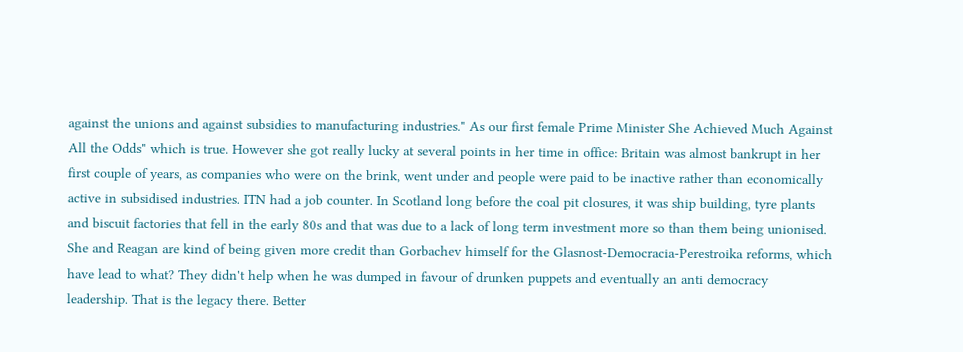against the unions and against subsidies to manufacturing industries." As our first female Prime Minister She Achieved Much Against All the Odds" which is true. However she got really lucky at several points in her time in office: Britain was almost bankrupt in her first couple of years, as companies who were on the brink, went under and people were paid to be inactive rather than economically active in subsidised industries. ITN had a job counter. In Scotland long before the coal pit closures, it was ship building, tyre plants and biscuit factories that fell in the early 80s and that was due to a lack of long term investment more so than them being unionised.
She and Reagan are kind of being given more credit than Gorbachev himself for the Glasnost-Democracia-Perestroika reforms, which have lead to what? They didn't help when he was dumped in favour of drunken puppets and eventually an anti democracy leadership. That is the legacy there. Better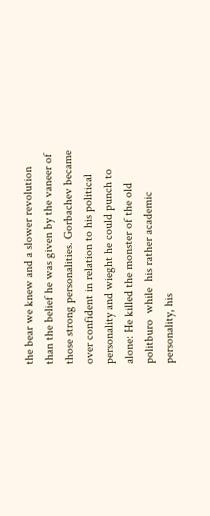the bear we knew and a slower revolution than the belief he was given by the vaneer of those strong personalities. Gorbachev became over confident in relation to his political personality and wieght he could punch to alone: He killed the monster of the old politburo  while  his rather academic personality, his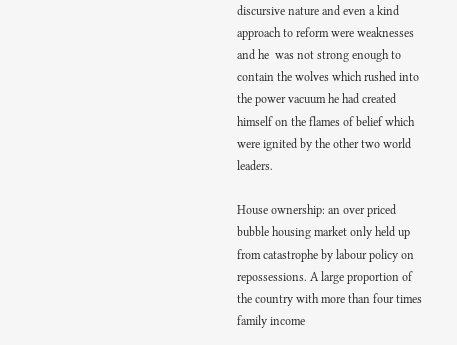discursive nature and even a kind approach to reform were weaknesses and he  was not strong enough to contain the wolves which rushed into the power vacuum he had created himself on the flames of belief which were ignited by the other two world leaders.

House ownership: an over priced bubble housing market only held up from catastrophe by labour policy on repossessions. A large proportion of the country with more than four times family income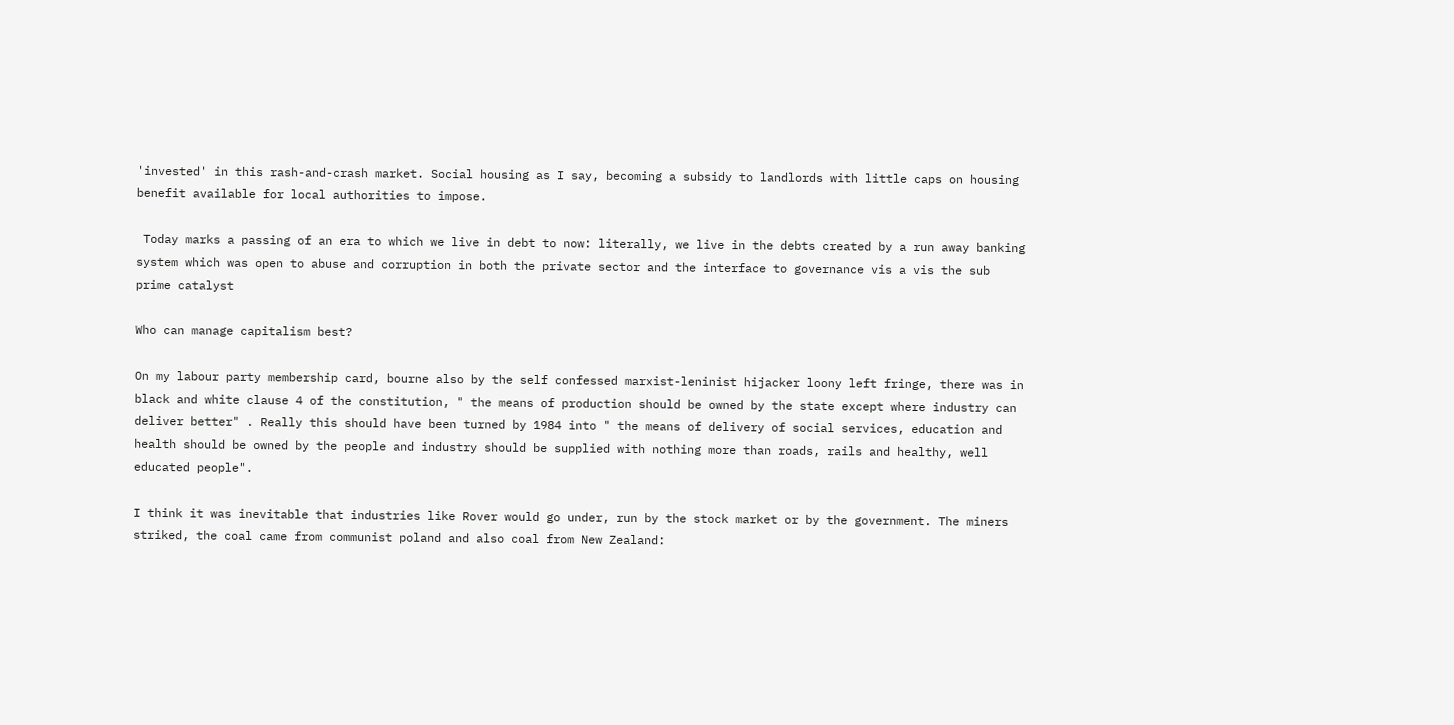'invested' in this rash-and-crash market. Social housing as I say, becoming a subsidy to landlords with little caps on housing benefit available for local authorities to impose.

 Today marks a passing of an era to which we live in debt to now: literally, we live in the debts created by a run away banking system which was open to abuse and corruption in both the private sector and the interface to governance vis a vis the sub prime catalyst

Who can manage capitalism best?

On my labour party membership card, bourne also by the self confessed marxist-leninist hijacker loony left fringe, there was in black and white clause 4 of the constitution, " the means of production should be owned by the state except where industry can deliver better" . Really this should have been turned by 1984 into " the means of delivery of social services, education and health should be owned by the people and industry should be supplied with nothing more than roads, rails and healthy, well educated people".

I think it was inevitable that industries like Rover would go under, run by the stock market or by the government. The miners striked, the coal came from communist poland and also coal from New Zealand: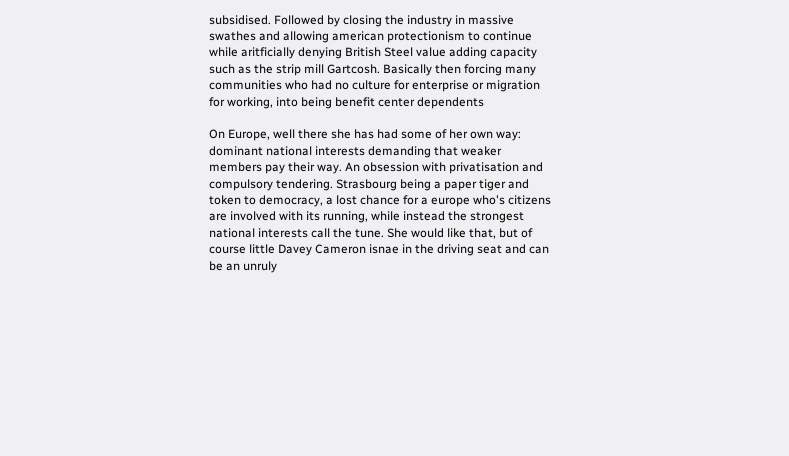subsidised. Followed by closing the industry in massive swathes and allowing american protectionism to continue while aritficially denying British Steel value adding capacity such as the strip mill Gartcosh. Basically then forcing many communities who had no culture for enterprise or migration for working, into being benefit center dependents

On Europe, well there she has had some of her own way: dominant national interests demanding that weaker members pay their way. An obsession with privatisation and compulsory tendering. Strasbourg being a paper tiger and token to democracy, a lost chance for a europe who's citizens are involved with its running, while instead the strongest national interests call the tune. She would like that, but of course little Davey Cameron isnae in the driving seat and can be an unruly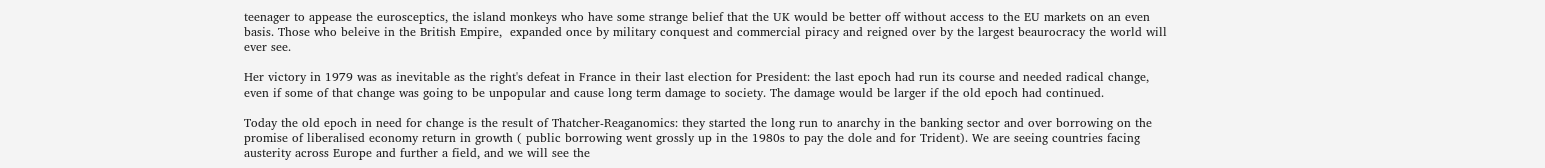teenager to appease the eurosceptics, the island monkeys who have some strange belief that the UK would be better off without access to the EU markets on an even basis. Those who beleive in the British Empire,  expanded once by military conquest and commercial piracy and reigned over by the largest beaurocracy the world will ever see.

Her victory in 1979 was as inevitable as the right's defeat in France in their last election for President: the last epoch had run its course and needed radical change, even if some of that change was going to be unpopular and cause long term damage to society. The damage would be larger if the old epoch had continued.

Today the old epoch in need for change is the result of Thatcher-Reaganomics: they started the long run to anarchy in the banking sector and over borrowing on the promise of liberalised economy return in growth ( public borrowing went grossly up in the 1980s to pay the dole and for Trident). We are seeing countries facing austerity across Europe and further a field, and we will see the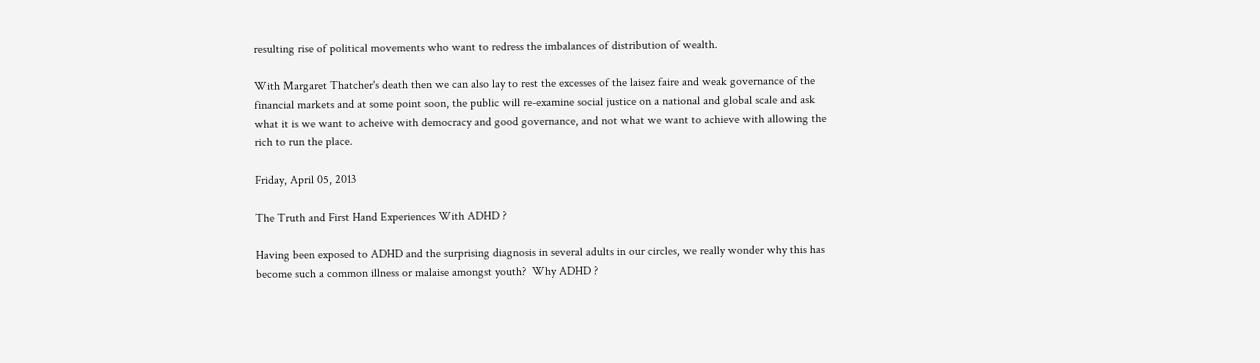resulting rise of political movements who want to redress the imbalances of distribution of wealth.

With Margaret Thatcher's death then we can also lay to rest the excesses of the laisez faire and weak governance of the financial markets and at some point soon, the public will re-examine social justice on a national and global scale and ask what it is we want to acheive with democracy and good governance, and not what we want to achieve with allowing the rich to run the place.

Friday, April 05, 2013

The Truth and First Hand Experiences With ADHD ?

Having been exposed to ADHD and the surprising diagnosis in several adults in our circles, we really wonder why this has become such a common illness or malaise amongst youth?  Why ADHD ?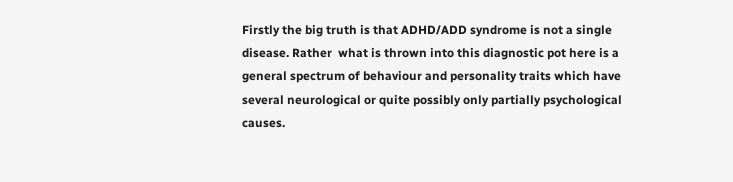Firstly the big truth is that ADHD/ADD syndrome is not a single disease. Rather  what is thrown into this diagnostic pot here is a general spectrum of behaviour and personality traits which have several neurological or quite possibly only partially psychological causes.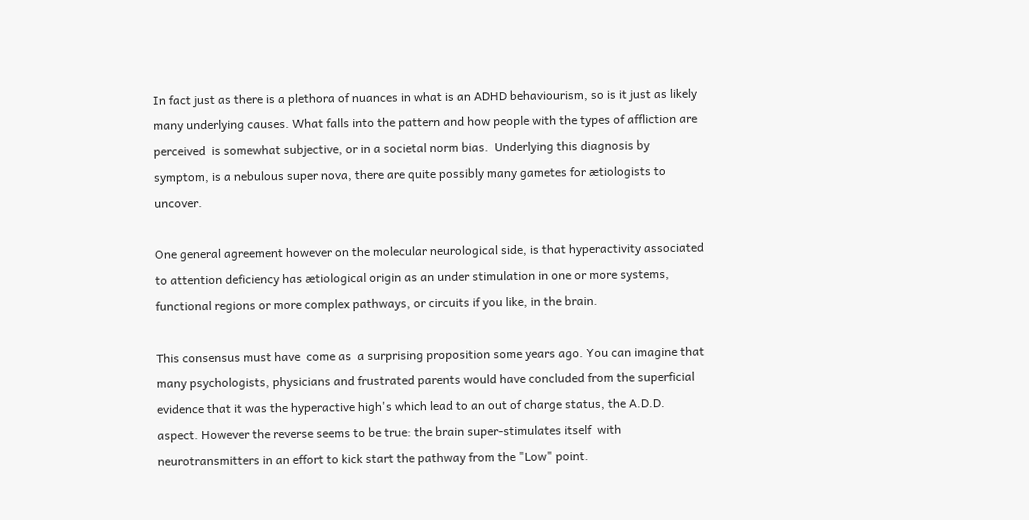In fact just as there is a plethora of nuances in what is an ADHD behaviourism, so is it just as likely many underlying causes. What falls into the pattern and how people with the types of affliction are perceived  is somewhat subjective, or in a societal norm bias.  Underlying this diagnosis by symptom, is a nebulous super nova, there are quite possibly many gametes for ætiologists to uncover.

One general agreement however on the molecular neurological side, is that hyperactivity associated to attention deficiency has ætiological origin as an under stimulation in one or more systems, functional regions or more complex pathways, or circuits if you like, in the brain.

This consensus must have  come as  a surprising proposition some years ago. You can imagine that many psychologists, physicians and frustrated parents would have concluded from the superficial evidence that it was the hyperactive high's which lead to an out of charge status, the A.D.D. aspect. However the reverse seems to be true: the brain super-stimulates itself  with neurotransmitters in an effort to kick start the pathway from the "Low" point.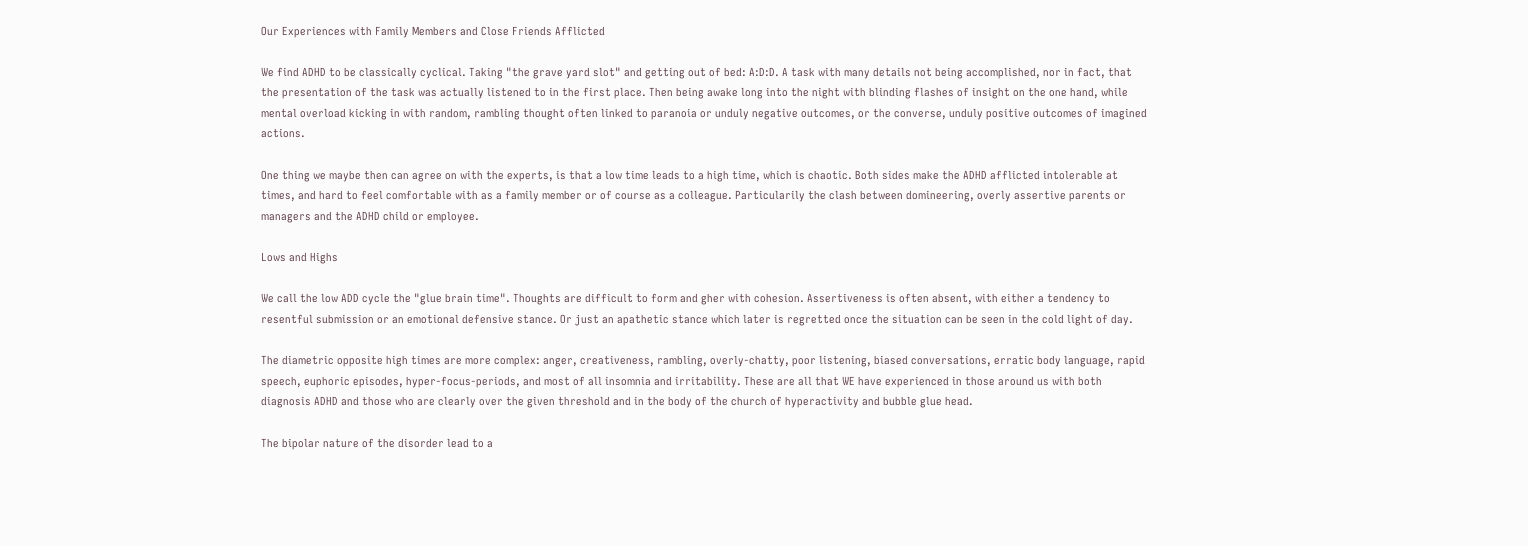Our Experiences with Family Members and Close Friends Afflicted

We find ADHD to be classically cyclical. Taking "the grave yard slot" and getting out of bed: A:D:D. A task with many details not being accomplished, nor in fact, that the presentation of the task was actually listened to in the first place. Then being awake long into the night with blinding flashes of insight on the one hand, while mental overload kicking in with random, rambling thought often linked to paranoia or unduly negative outcomes, or the converse, unduly positive outcomes of imagined actions.

One thing we maybe then can agree on with the experts, is that a low time leads to a high time, which is chaotic. Both sides make the ADHD afflicted intolerable at times, and hard to feel comfortable with as a family member or of course as a colleague. Particularily the clash between domineering, overly assertive parents or managers and the ADHD child or employee.

Lows and Highs

We call the low ADD cycle the "glue brain time". Thoughts are difficult to form and gher with cohesion. Assertiveness is often absent, with either a tendency to resentful submission or an emotional defensive stance. Or just an apathetic stance which later is regretted once the situation can be seen in the cold light of day.

The diametric opposite high times are more complex: anger, creativeness, rambling, overly-chatty, poor listening, biased conversations, erratic body language, rapid speech, euphoric episodes, hyper-focus-periods, and most of all insomnia and irritability. These are all that WE have experienced in those around us with both diagnosis ADHD and those who are clearly over the given threshold and in the body of the church of hyperactivity and bubble glue head.

The bipolar nature of the disorder lead to a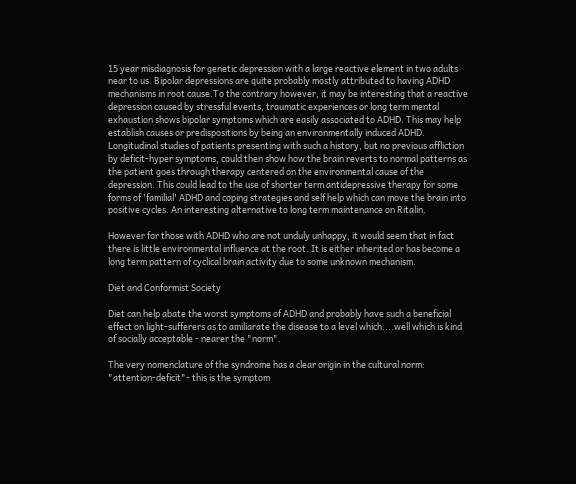15 year misdiagnosis for genetic depression with a large reactive element in two adults near to us. Bipolar depressions are quite probably mostly attributed to having ADHD mechanisms in root cause.To the contrary however, it may be interesting that a reactive depression caused by stressful events, traumatic experiences or long term mental exhaustion shows bipolar symptoms which are easily associated to ADHD. This may help establish causes or predispositions by being an environmentally induced ADHD. Longitudinal studies of patients presenting with such a history, but no previous affliction by deficit-hyper symptoms, could then show how the brain reverts to normal patterns as the patient goes through therapy centered on the environmental cause of the depression. This could lead to the use of shorter term antidepressive therapy for some forms of 'familial' ADHD and coping strategies and self help which can move the brain into positive cycles. An interesting alternative to long term maintenance on Ritalin.

However for those with ADHD who are not unduly unhappy, it would seem that in fact there is little environmental influence at the root. It is either inherited or has become a long term pattern of cyclical brain activity due to some unknown mechanism.

Diet and Conformist Society

Diet can help abate the worst symptoms of ADHD and probably have such a beneficial effect on light-sufferers as to amiliarate the disease to a level which....well which is kind of socially acceptable - nearer the "norm".

The very nomenclature of the syndrome has a clear origin in the cultural norm: "attention-deficit"- this is the symptom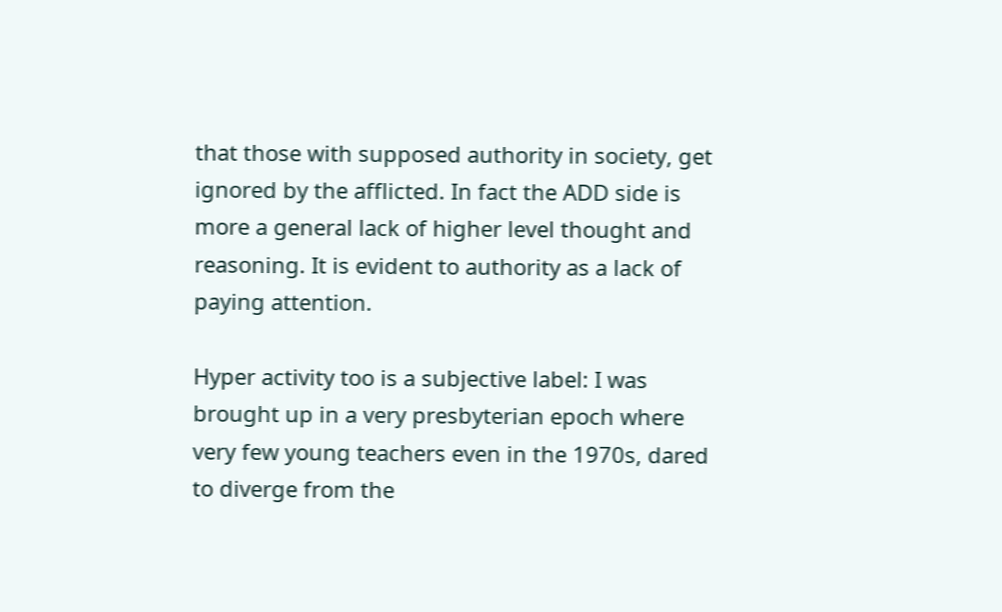that those with supposed authority in society, get ignored by the afflicted. In fact the ADD side is more a general lack of higher level thought and reasoning. It is evident to authority as a lack of paying attention.

Hyper activity too is a subjective label: I was brought up in a very presbyterian epoch where very few young teachers even in the 1970s, dared to diverge from the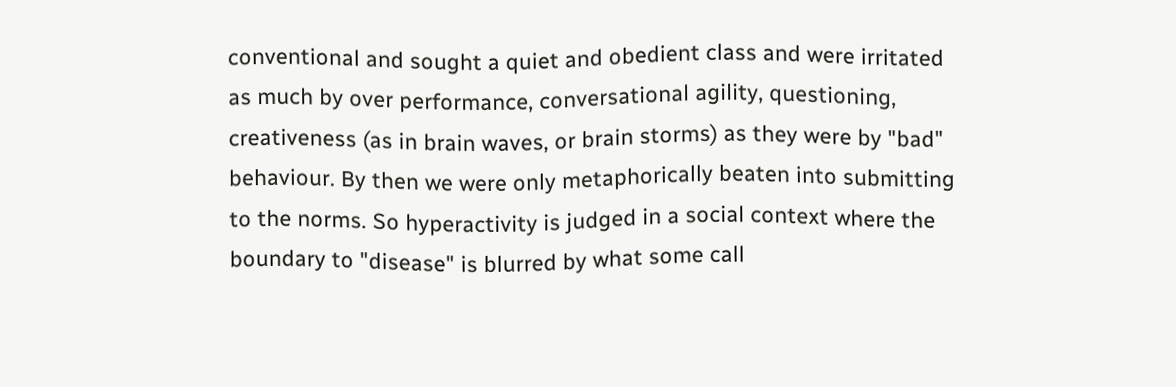conventional and sought a quiet and obedient class and were irritated as much by over performance, conversational agility, questioning, creativeness (as in brain waves, or brain storms) as they were by "bad" behaviour. By then we were only metaphorically beaten into submitting to the norms. So hyperactivity is judged in a social context where the boundary to "disease" is blurred by what some call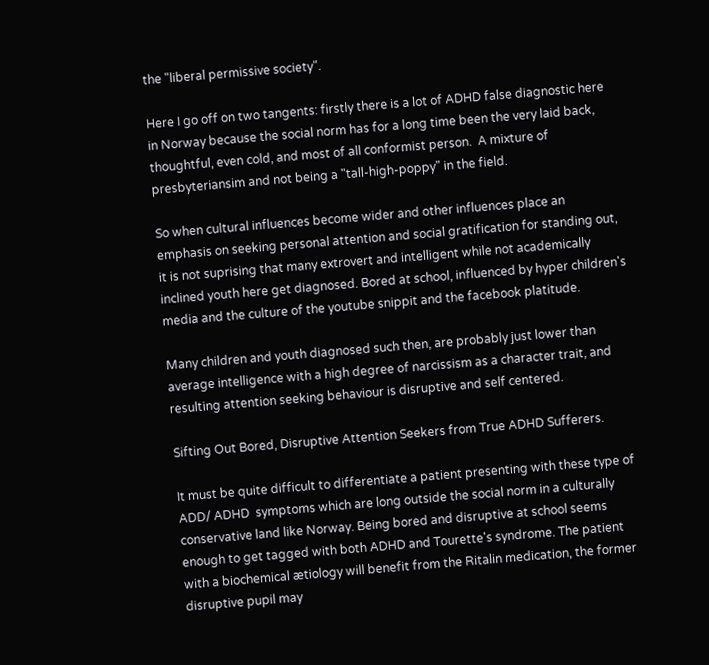the "liberal permissive society".

Here I go off on two tangents: firstly there is a lot of ADHD false diagnostic here in Norway because the social norm has for a long time been the very laid back, thoughtful, even cold, and most of all conformist person.  A mixture of presbyteriansim and not being a "tall-high-poppy" in the field.

So when cultural influences become wider and other influences place an emphasis on seeking personal attention and social gratification for standing out, it is not suprising that many extrovert and intelligent while not academically inclined youth here get diagnosed. Bored at school, influenced by hyper children's media and the culture of the youtube snippit and the facebook platitude.

Many children and youth diagnosed such then, are probably just lower than average intelligence with a high degree of narcissism as a character trait, and resulting attention seeking behaviour is disruptive and self centered.

Sifting Out Bored, Disruptive Attention Seekers from True ADHD Sufferers.

It must be quite difficult to differentiate a patient presenting with these type of ADD/ ADHD  symptoms which are long outside the social norm in a culturally conservative land like Norway. Being bored and disruptive at school seems enough to get tagged with both ADHD and Tourette's syndrome. The patient with a biochemical ætiology will benefit from the Ritalin medication, the former disruptive pupil may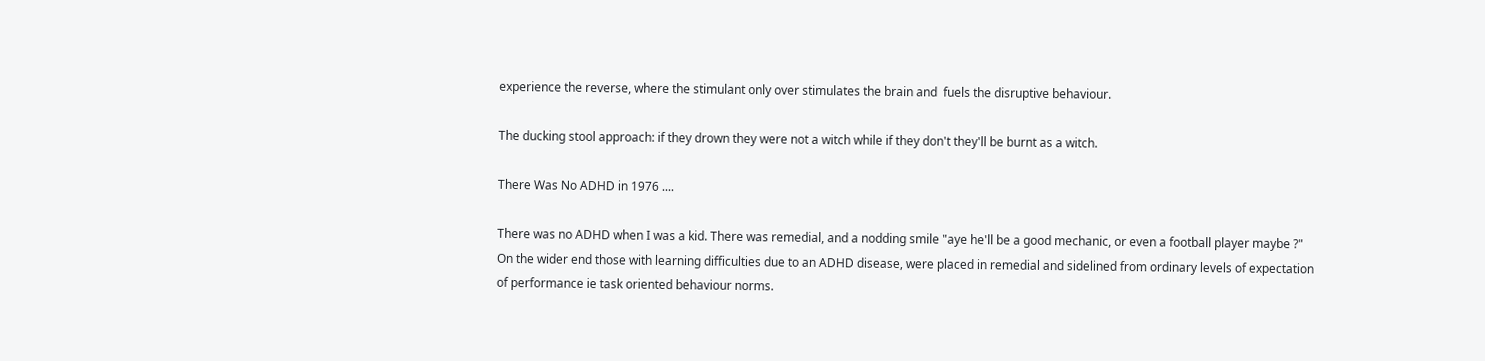experience the reverse, where the stimulant only over stimulates the brain and  fuels the disruptive behaviour.

The ducking stool approach: if they drown they were not a witch while if they don't they'll be burnt as a witch.

There Was No ADHD in 1976 ....

There was no ADHD when I was a kid. There was remedial, and a nodding smile "aye he'll be a good mechanic, or even a football player maybe ?" On the wider end those with learning difficulties due to an ADHD disease, were placed in remedial and sidelined from ordinary levels of expectation of performance ie task oriented behaviour norms.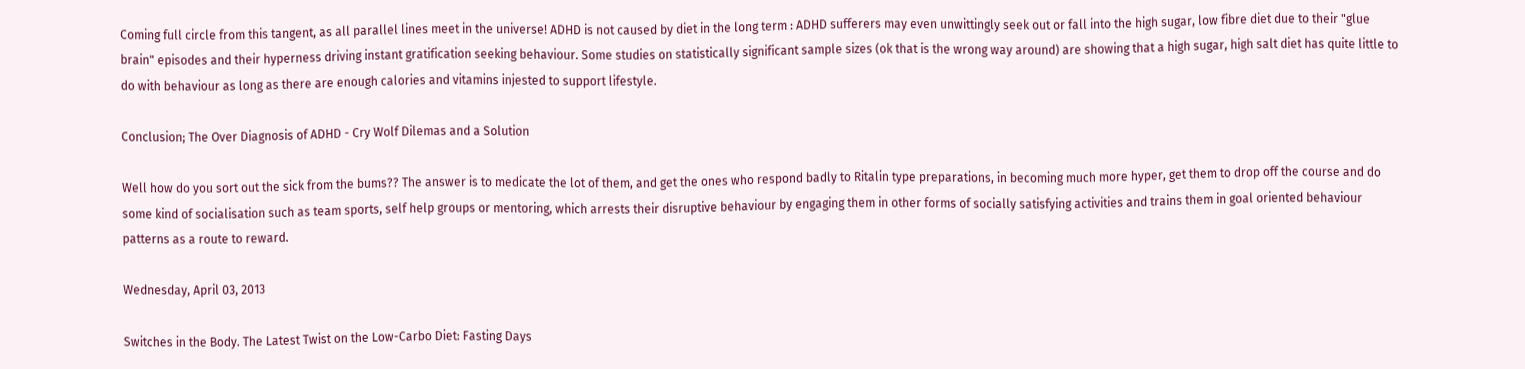Coming full circle from this tangent, as all parallel lines meet in the universe! ADHD is not caused by diet in the long term : ADHD sufferers may even unwittingly seek out or fall into the high sugar, low fibre diet due to their "glue brain" episodes and their hyperness driving instant gratification seeking behaviour. Some studies on statistically significant sample sizes (ok that is the wrong way around) are showing that a high sugar, high salt diet has quite little to do with behaviour as long as there are enough calories and vitamins injested to support lifestyle.

Conclusion; The Over Diagnosis of ADHD - Cry Wolf Dilemas and a Solution

Well how do you sort out the sick from the bums?? The answer is to medicate the lot of them, and get the ones who respond badly to Ritalin type preparations, in becoming much more hyper, get them to drop off the course and do some kind of socialisation such as team sports, self help groups or mentoring, which arrests their disruptive behaviour by engaging them in other forms of socially satisfying activities and trains them in goal oriented behaviour patterns as a route to reward.

Wednesday, April 03, 2013

Switches in the Body. The Latest Twist on the Low-Carbo Diet: Fasting Days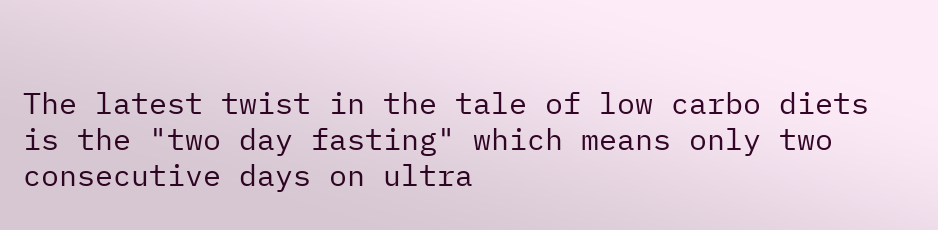The latest twist in the tale of low carbo diets is the "two day fasting" which means only two consecutive days on ultra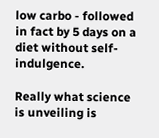low carbo - followed in fact by 5 days on a diet without self-indulgence.

Really what science is unveiling is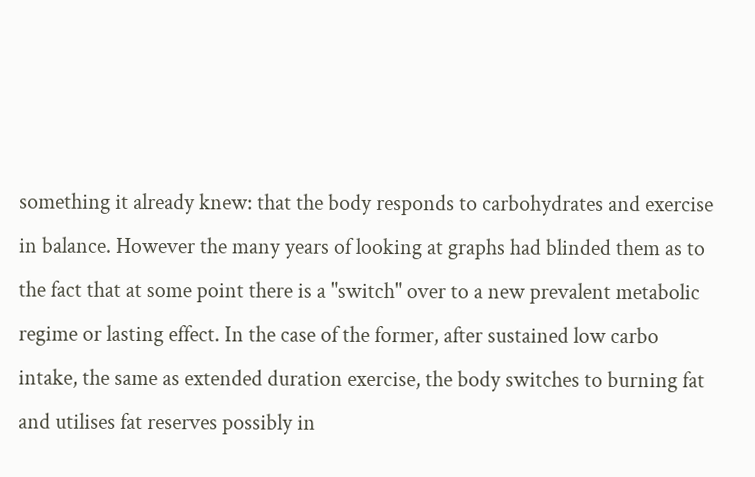something it already knew: that the body responds to carbohydrates and exercise in balance. However the many years of looking at graphs had blinded them as to the fact that at some point there is a "switch" over to a new prevalent metabolic regime or lasting effect. In the case of the former, after sustained low carbo intake, the same as extended duration exercise, the body switches to burning fat and utilises fat reserves possibly in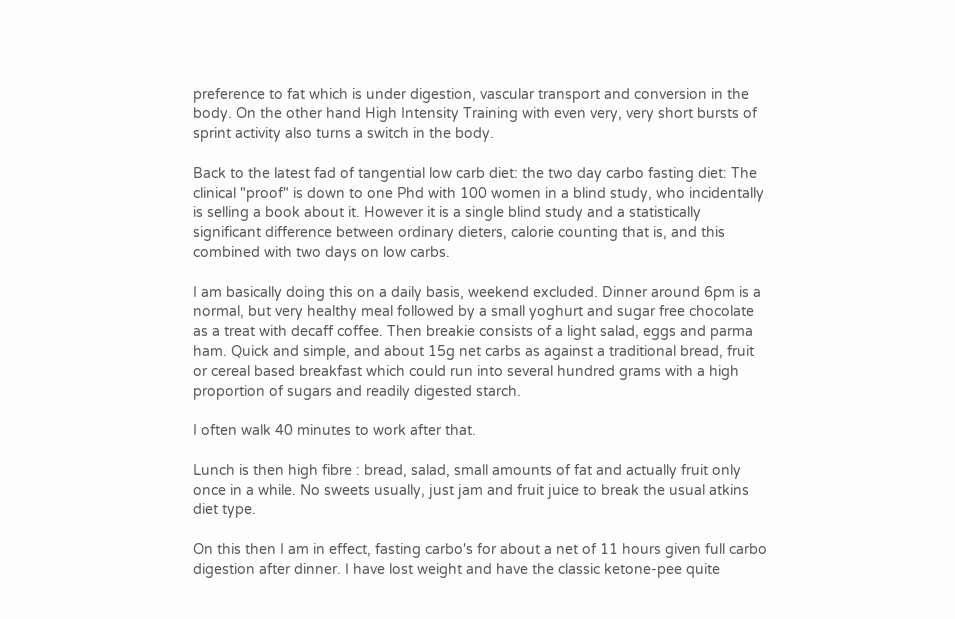preference to fat which is under digestion, vascular transport and conversion in the body. On the other hand High Intensity Training with even very, very short bursts of sprint activity also turns a switch in the body.

Back to the latest fad of tangential low carb diet: the two day carbo fasting diet: The clinical "proof" is down to one Phd with 100 women in a blind study, who incidentally is selling a book about it. However it is a single blind study and a statistically significant difference between ordinary dieters, calorie counting that is, and this combined with two days on low carbs.

I am basically doing this on a daily basis, weekend excluded. Dinner around 6pm is a normal, but very healthy meal followed by a small yoghurt and sugar free chocolate as a treat with decaff coffee. Then breakie consists of a light salad, eggs and parma ham. Quick and simple, and about 15g net carbs as against a traditional bread, fruit or cereal based breakfast which could run into several hundred grams with a high proportion of sugars and readily digested starch.

I often walk 40 minutes to work after that.

Lunch is then high fibre : bread, salad, small amounts of fat and actually fruit only once in a while. No sweets usually, just jam and fruit juice to break the usual atkins diet type.

On this then I am in effect, fasting carbo's for about a net of 11 hours given full carbo digestion after dinner. I have lost weight and have the classic ketone-pee quite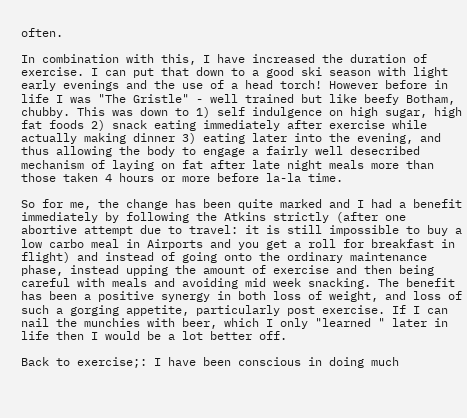often.

In combination with this, I have increased the duration of exercise. I can put that down to a good ski season with light early evenings and the use of a head torch! However before in life I was "The Gristle" - well trained but like beefy Botham, chubby. This was down to 1) self indulgence on high sugar, high fat foods 2) snack eating immediately after exercise while actually making dinner 3) eating later into the evening, and thus allowing the body to engage a fairly well desecribed mechanism of laying on fat after late night meals more than those taken 4 hours or more before la-la time.

So for me, the change has been quite marked and I had a benefit immediately by following the Atkins strictly (after one abortive attempt due to travel: it is still impossible to buy a low carbo meal in Airports and you get a roll for breakfast in flight) and instead of going onto the ordinary maintenance phase, instead upping the amount of exercise and then being careful with meals and avoiding mid week snacking. The benefit has been a positive synergy in both loss of weight, and loss of such a gorging appetite, particularly post exercise. If I can nail the munchies with beer, which I only "learned " later in life then I would be a lot better off.

Back to exercise;: I have been conscious in doing much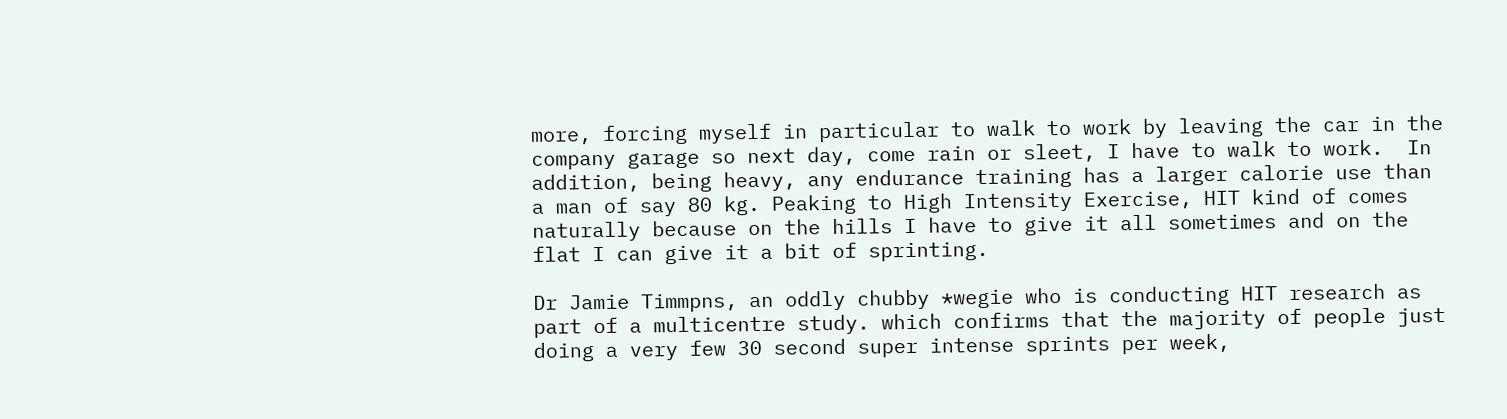more, forcing myself in particular to walk to work by leaving the car in the company garage so next day, come rain or sleet, I have to walk to work.  In addition, being heavy, any endurance training has a larger calorie use than a man of say 80 kg. Peaking to High Intensity Exercise, HIT kind of comes naturally because on the hills I have to give it all sometimes and on the flat I can give it a bit of sprinting.

Dr Jamie Timmpns, an oddly chubby *wegie who is conducting HIT research as part of a multicentre study. which confirms that the majority of people just doing a very few 30 second super intense sprints per week,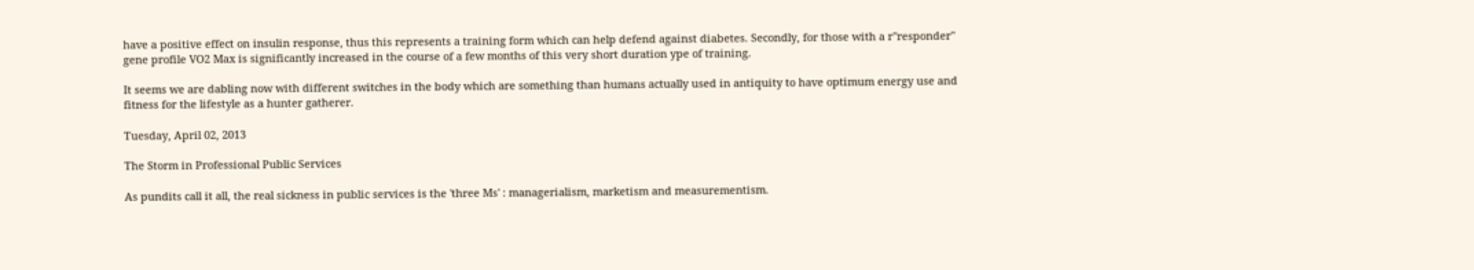have a positive effect on insulin response, thus this represents a training form which can help defend against diabetes. Secondly, for those with a r"responder" gene profile VO2 Max is significantly increased in the course of a few months of this very short duration ype of training.

It seems we are dabling now with different switches in the body which are something than humans actually used in antiquity to have optimum energy use and fitness for the lifestyle as a hunter gatherer.

Tuesday, April 02, 2013

The Storm in Professional Public Services

As pundits call it all, the real sickness in public services is the 'three Ms' : managerialism, marketism and measurementism.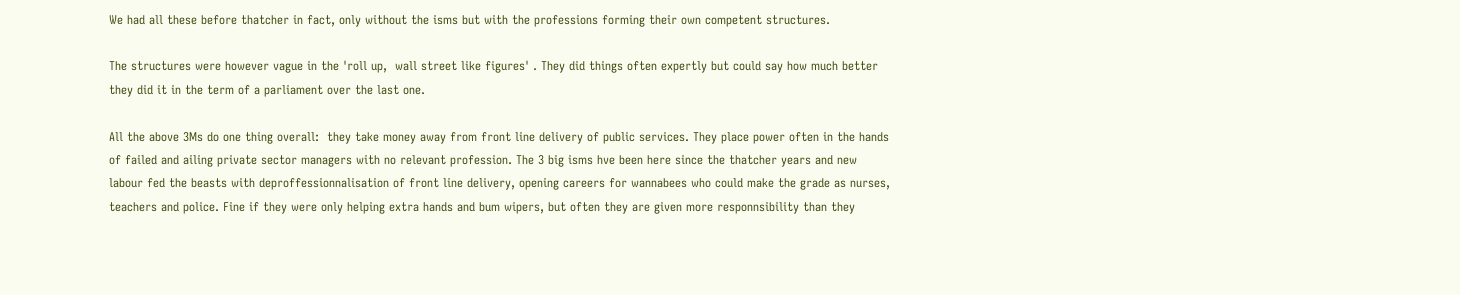We had all these before thatcher in fact, only without the isms but with the professions forming their own competent structures.

The structures were however vague in the 'roll up,  wall street like figures' . They did things often expertly but could say how much better they did it in the term of a parliament over the last one.

All the above 3Ms do one thing overall:  they take money away from front line delivery of public services. They place power often in the hands of failed and ailing private sector managers with no relevant profession. The 3 big isms hve been here since the thatcher years and new labour fed the beasts with deproffessionnalisation of front line delivery, opening careers for wannabees who could make the grade as nurses, teachers and police. Fine if they were only helping extra hands and bum wipers, but often they are given more responnsibility than they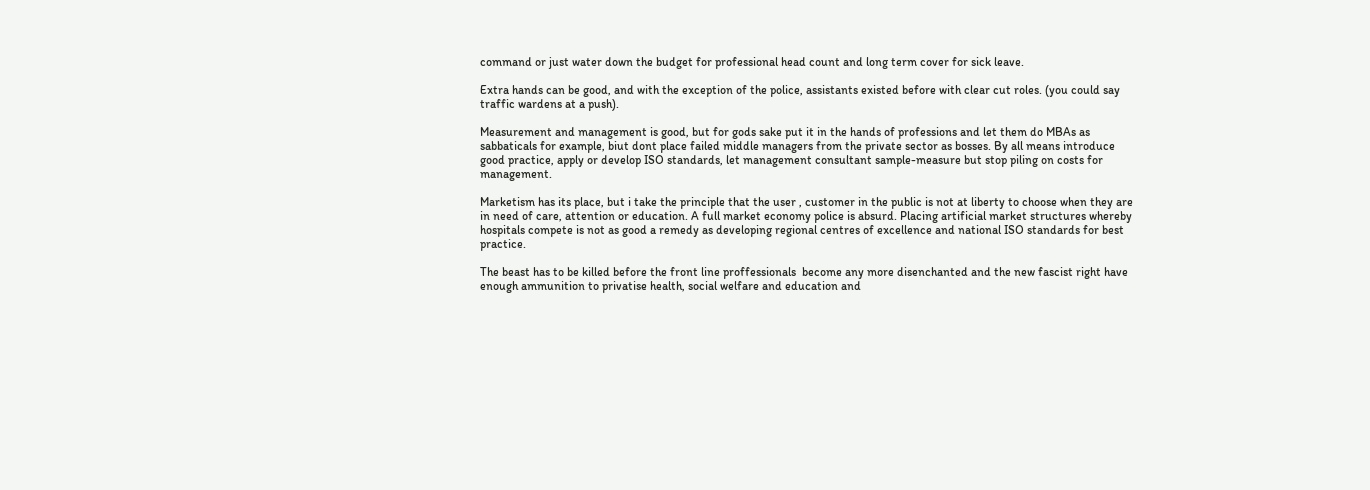command or just water down the budget for professional head count and long term cover for sick leave.

Extra hands can be good, and with the exception of the police, assistants existed before with clear cut roles. (you could say traffic wardens at a push).

Measurement and management is good, but for gods sake put it in the hands of professions and let them do MBAs as sabbaticals for example, biut dont place failed middle managers from the private sector as bosses. By all means introduce good practice, apply or develop ISO standards, let management consultant sample-measure but stop piling on costs for management.

Marketism has its place, but i take the principle that the user , customer in the public is not at liberty to choose when they are in need of care, attention or education. A full market economy police is absurd. Placing artificial market structures whereby hospitals compete is not as good a remedy as developing regional centres of excellence and national ISO standards for best practice.

The beast has to be killed before the front line proffessionals  become any more disenchanted and the new fascist right have enough ammunition to privatise health, social welfare and education and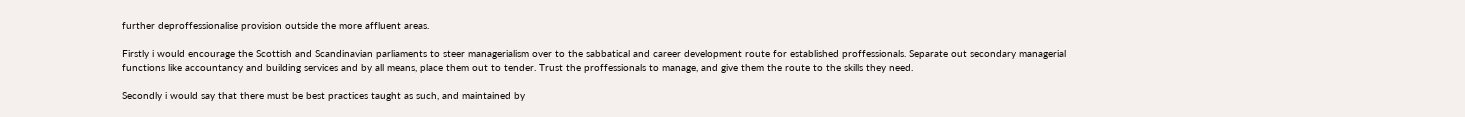further deproffessionalise provision outside the more affluent areas.

Firstly i would encourage the Scottish and Scandinavian parliaments to steer managerialism over to the sabbatical and career development route for established proffessionals. Separate out secondary managerial functions like accountancy and building services and by all means, place them out to tender. Trust the proffessionals to manage, and give them the route to the skills they need.

Secondly i would say that there must be best practices taught as such, and maintained by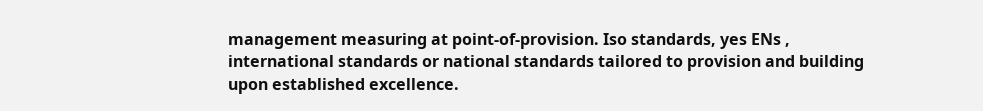management measuring at point-of-provision. Iso standards, yes ENs , international standards or national standards tailored to provision and building upon established excellence.